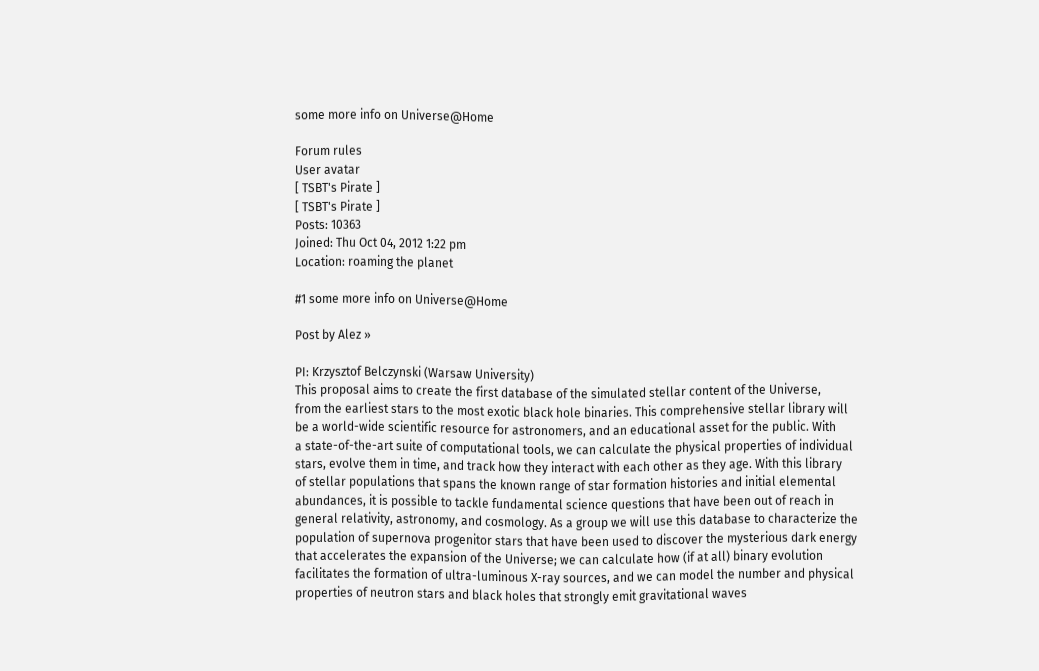some more info on Universe@Home

Forum rules
User avatar
[ TSBT's Pirate ]
[ TSBT's Pirate ]
Posts: 10363
Joined: Thu Oct 04, 2012 1:22 pm
Location: roaming the planet

#1 some more info on Universe@Home

Post by Alez »

PI: Krzysztof Belczynski (Warsaw University)
This proposal aims to create the first database of the simulated stellar content of the Universe,
from the earliest stars to the most exotic black hole binaries. This comprehensive stellar library will
be a world-wide scientific resource for astronomers, and an educational asset for the public. With
a state-of-the-art suite of computational tools, we can calculate the physical properties of individual
stars, evolve them in time, and track how they interact with each other as they age. With this library
of stellar populations that spans the known range of star formation histories and initial elemental
abundances, it is possible to tackle fundamental science questions that have been out of reach in
general relativity, astronomy, and cosmology. As a group we will use this database to characterize the
population of supernova progenitor stars that have been used to discover the mysterious dark energy
that accelerates the expansion of the Universe; we can calculate how (if at all) binary evolution
facilitates the formation of ultra-luminous X-ray sources, and we can model the number and physical
properties of neutron stars and black holes that strongly emit gravitational waves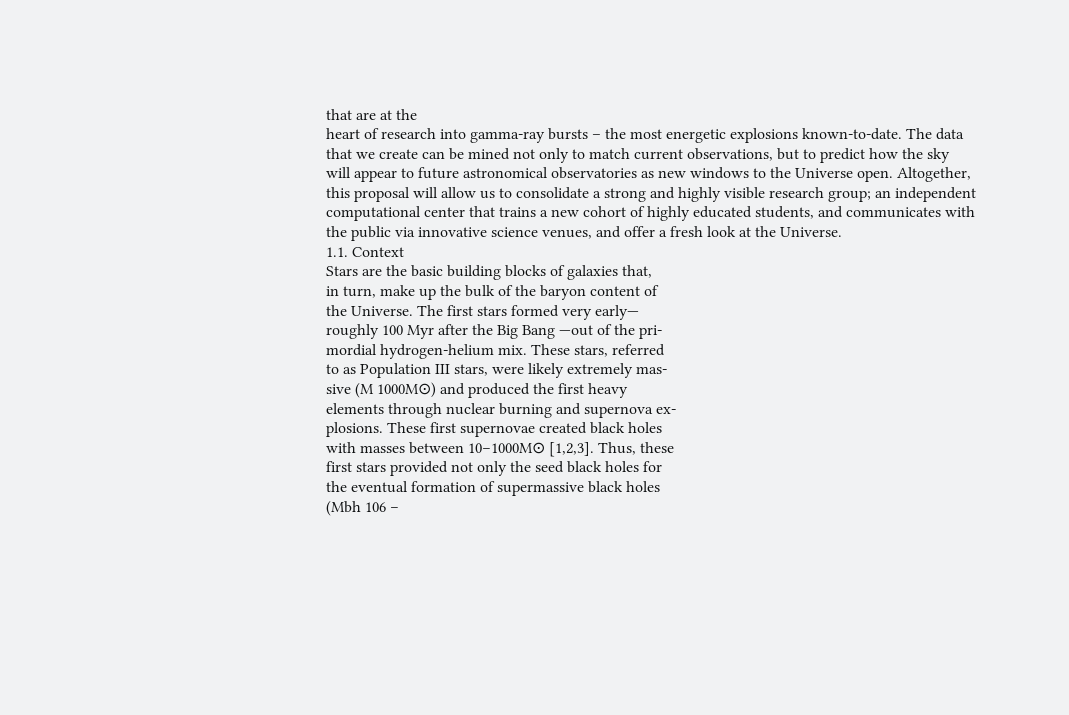that are at the
heart of research into gamma-ray bursts – the most energetic explosions known-to-date. The data
that we create can be mined not only to match current observations, but to predict how the sky
will appear to future astronomical observatories as new windows to the Universe open. Altogether,
this proposal will allow us to consolidate a strong and highly visible research group; an independent
computational center that trains a new cohort of highly educated students, and communicates with
the public via innovative science venues, and offer a fresh look at the Universe.
1.1. Context
Stars are the basic building blocks of galaxies that,
in turn, make up the bulk of the baryon content of
the Universe. The first stars formed very early—
roughly 100 Myr after the Big Bang —out of the pri-
mordial hydrogen-helium mix. These stars, referred
to as Population III stars, were likely extremely mas-
sive (M 1000M⊙) and produced the first heavy
elements through nuclear burning and supernova ex-
plosions. These first supernovae created black holes
with masses between 10−1000M⊙ [1,2,3]. Thus, these
first stars provided not only the seed black holes for
the eventual formation of supermassive black holes
(Mbh 106 −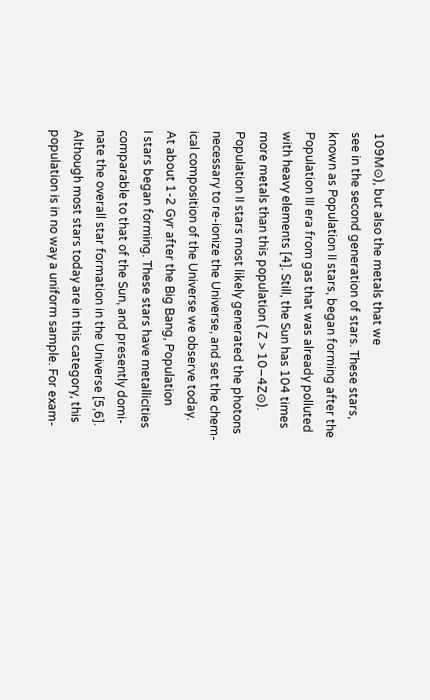109M⊙), but also the metals that we
see in the second generation of stars. These stars,
known as Population II stars, began forming after the
Population III era from gas that was already polluted
with heavy elements [4]. Still, the Sun has 104 times
more metals than this population ( Z > 10−4Z⊙).
Population II stars most likely generated the photons
necessary to re-ionize the Universe, and set the chem-
ical composition of the Universe we observe today.
At about 1-2 Gyr after the Big Bang, Population
I stars began forming. These stars have metallicities
comparable to that of the Sun, and presently domi-
nate the overall star formation in the Universe [5,6].
Although most stars today are in this category, this
population is in no way a uniform sample. For exam-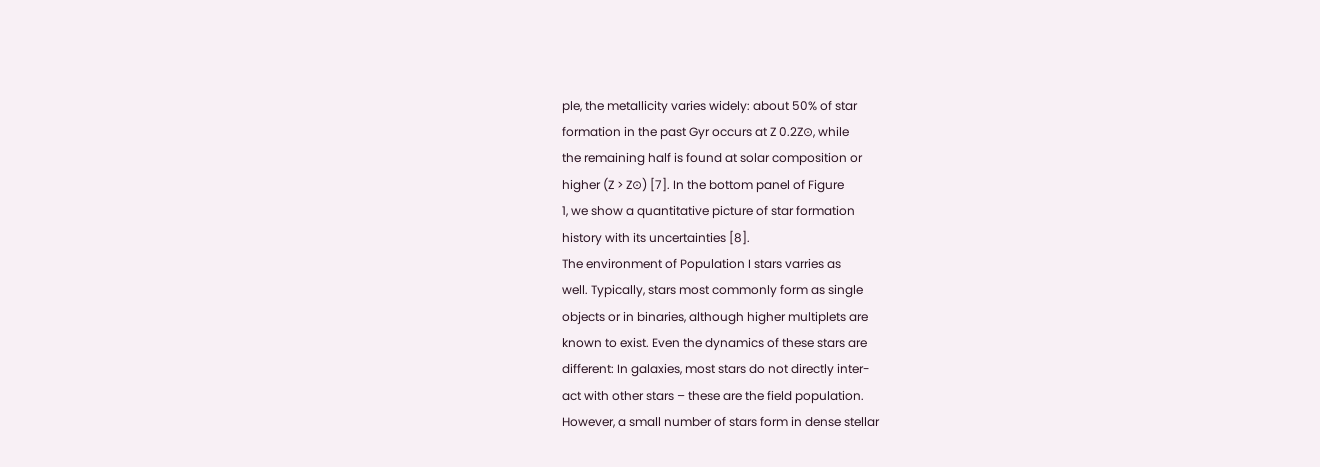ple, the metallicity varies widely: about 50% of star
formation in the past Gyr occurs at Z 0.2Z⊙, while
the remaining half is found at solar composition or
higher (Z > Z⊙) [7]. In the bottom panel of Figure
1, we show a quantitative picture of star formation
history with its uncertainties [8].
The environment of Population I stars varries as
well. Typically, stars most commonly form as single
objects or in binaries, although higher multiplets are
known to exist. Even the dynamics of these stars are
different: In galaxies, most stars do not directly inter-
act with other stars – these are the field population.
However, a small number of stars form in dense stellar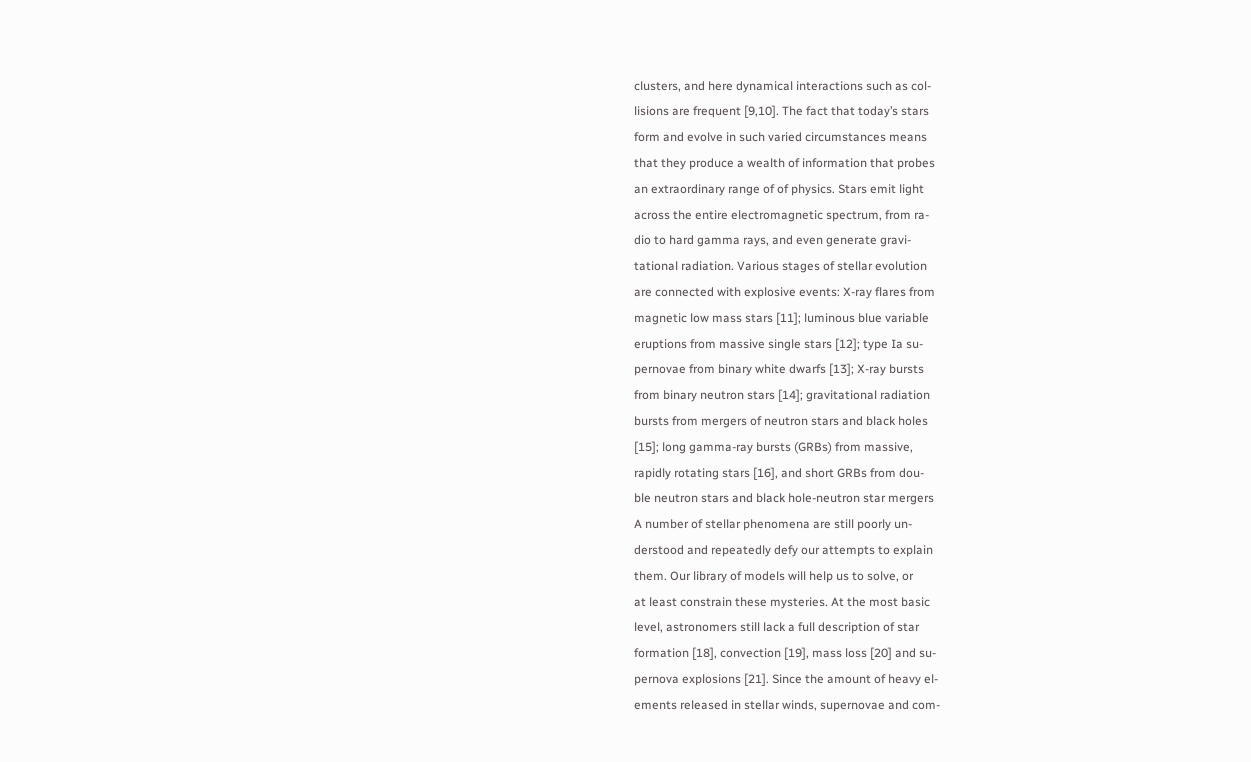clusters, and here dynamical interactions such as col-
lisions are frequent [9,10]. The fact that today’s stars
form and evolve in such varied circumstances means
that they produce a wealth of information that probes
an extraordinary range of of physics. Stars emit light
across the entire electromagnetic spectrum, from ra-
dio to hard gamma rays, and even generate gravi-
tational radiation. Various stages of stellar evolution
are connected with explosive events: X-ray flares from
magnetic low mass stars [11]; luminous blue variable
eruptions from massive single stars [12]; type Ia su-
pernovae from binary white dwarfs [13]; X-ray bursts
from binary neutron stars [14]; gravitational radiation
bursts from mergers of neutron stars and black holes
[15]; long gamma-ray bursts (GRBs) from massive,
rapidly rotating stars [16], and short GRBs from dou-
ble neutron stars and black hole-neutron star mergers
A number of stellar phenomena are still poorly un-
derstood and repeatedly defy our attempts to explain
them. Our library of models will help us to solve, or
at least constrain these mysteries. At the most basic
level, astronomers still lack a full description of star
formation [18], convection [19], mass loss [20] and su-
pernova explosions [21]. Since the amount of heavy el-
ements released in stellar winds, supernovae and com-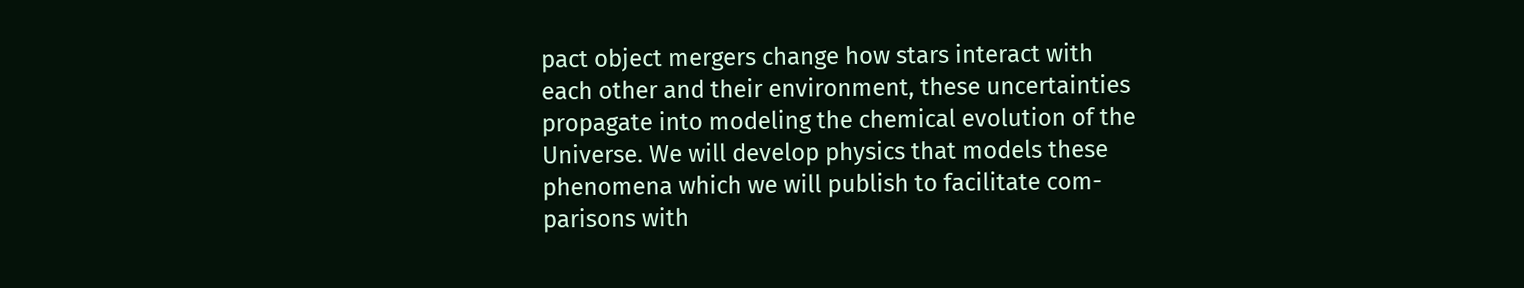pact object mergers change how stars interact with
each other and their environment, these uncertainties
propagate into modeling the chemical evolution of the
Universe. We will develop physics that models these
phenomena which we will publish to facilitate com-
parisons with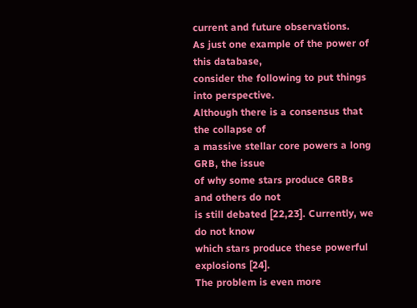current and future observations.
As just one example of the power of this database,
consider the following to put things into perspective.
Although there is a consensus that the collapse of
a massive stellar core powers a long GRB, the issue
of why some stars produce GRBs and others do not
is still debated [22,23]. Currently, we do not know
which stars produce these powerful explosions [24].
The problem is even more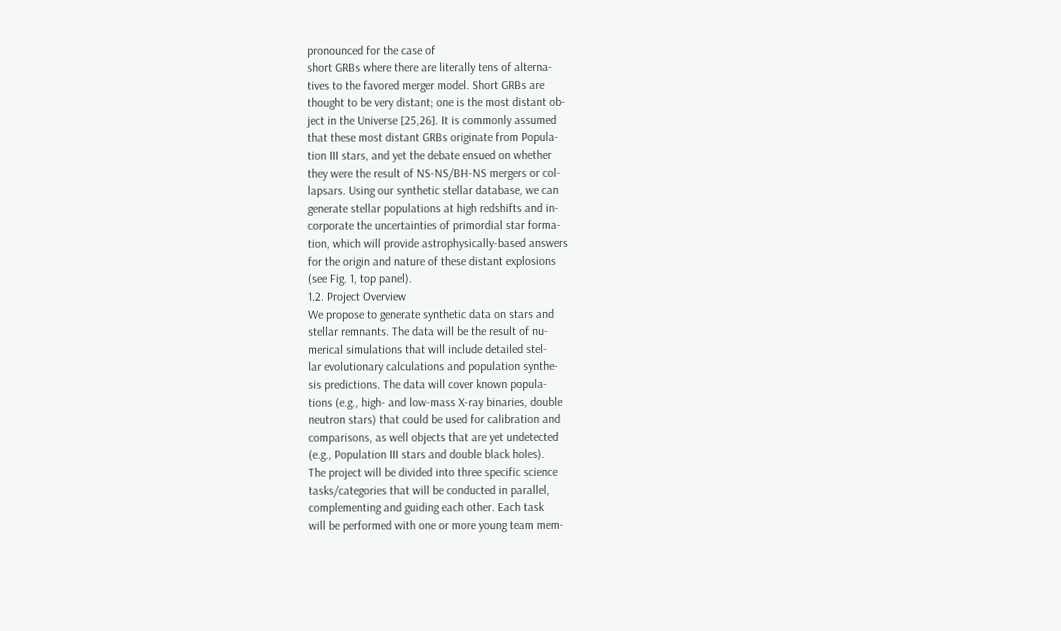pronounced for the case of
short GRBs where there are literally tens of alterna-
tives to the favored merger model. Short GRBs are
thought to be very distant; one is the most distant ob-
ject in the Universe [25,26]. It is commonly assumed
that these most distant GRBs originate from Popula-
tion III stars, and yet the debate ensued on whether
they were the result of NS-NS/BH-NS mergers or col-
lapsars. Using our synthetic stellar database, we can
generate stellar populations at high redshifts and in-
corporate the uncertainties of primordial star forma-
tion, which will provide astrophysically-based answers
for the origin and nature of these distant explosions
(see Fig. 1, top panel).
1.2. Project Overview
We propose to generate synthetic data on stars and
stellar remnants. The data will be the result of nu-
merical simulations that will include detailed stel-
lar evolutionary calculations and population synthe-
sis predictions. The data will cover known popula-
tions (e.g., high- and low-mass X-ray binaries, double
neutron stars) that could be used for calibration and
comparisons, as well objects that are yet undetected
(e.g., Population III stars and double black holes).
The project will be divided into three specific science
tasks/categories that will be conducted in parallel,
complementing and guiding each other. Each task
will be performed with one or more young team mem-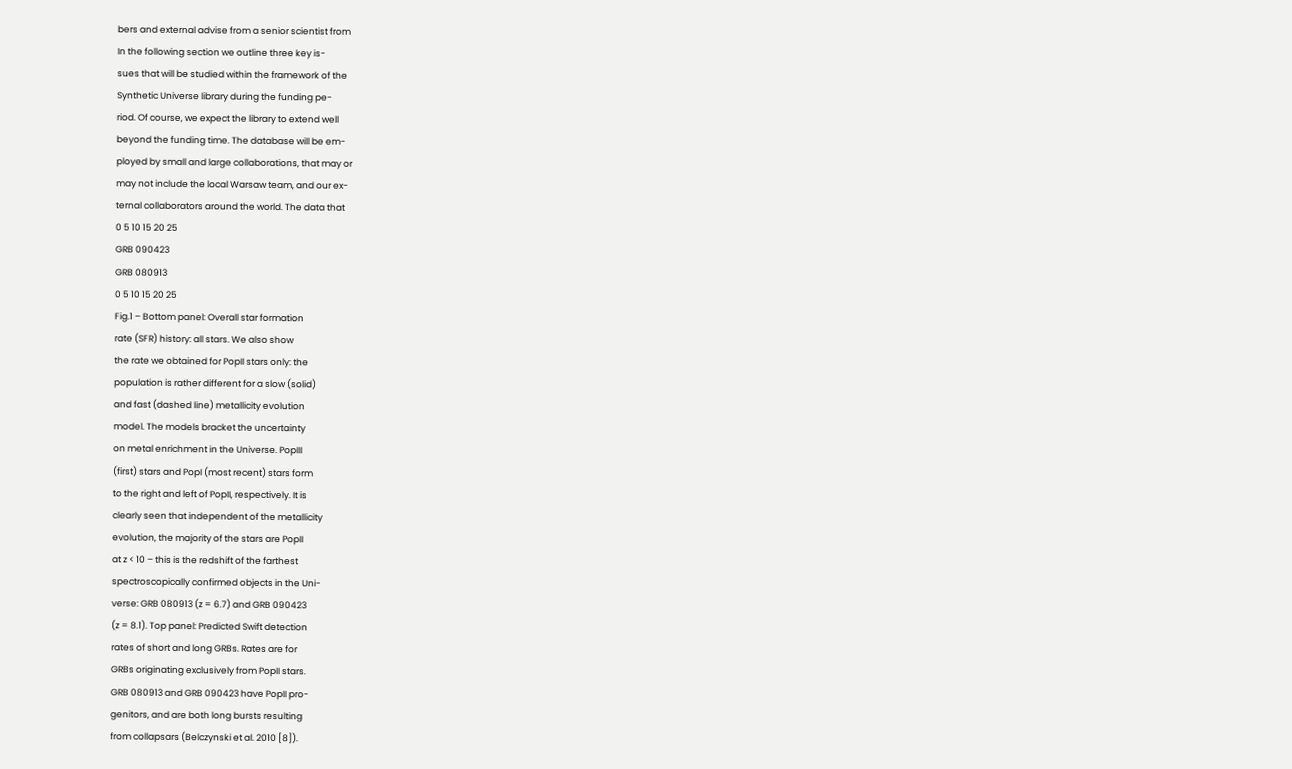bers and external advise from a senior scientist from
In the following section we outline three key is-
sues that will be studied within the framework of the
Synthetic Universe library during the funding pe-
riod. Of course, we expect the library to extend well
beyond the funding time. The database will be em-
ployed by small and large collaborations, that may or
may not include the local Warsaw team, and our ex-
ternal collaborators around the world. The data that
0 5 10 15 20 25
GRB 090423
GRB 080913
0 5 10 15 20 25
Fig.1 – Bottom panel: Overall star formation
rate (SFR) history: all stars. We also show
the rate we obtained for PopII stars only: the
population is rather different for a slow (solid)
and fast (dashed line) metallicity evolution
model. The models bracket the uncertainty
on metal enrichment in the Universe. PopIII
(first) stars and PopI (most recent) stars form
to the right and left of PopII, respectively. It is
clearly seen that independent of the metallicity
evolution, the majority of the stars are PopII
at z < 10 – this is the redshift of the farthest
spectroscopically confirmed objects in the Uni-
verse: GRB 080913 (z = 6.7) and GRB 090423
(z = 8.1). Top panel: Predicted Swift detection
rates of short and long GRBs. Rates are for
GRBs originating exclusively from PopII stars.
GRB 080913 and GRB 090423 have PopII pro-
genitors, and are both long bursts resulting
from collapsars (Belczynski et al. 2010 [8]).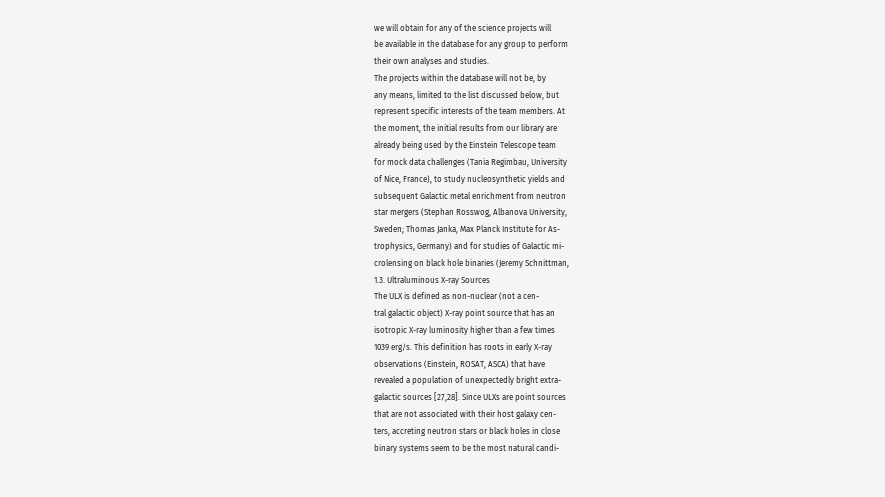we will obtain for any of the science projects will
be available in the database for any group to perform
their own analyses and studies.
The projects within the database will not be, by
any means, limited to the list discussed below, but
represent specific interests of the team members. At
the moment, the initial results from our library are
already being used by the Einstein Telescope team
for mock data challenges (Tania Regimbau, University
of Nice, France), to study nucleosynthetic yields and
subsequent Galactic metal enrichment from neutron
star mergers (Stephan Rosswog, Albanova University,
Sweden; Thomas Janka, Max Planck Institute for As-
trophysics, Germany) and for studies of Galactic mi-
crolensing on black hole binaries (Jeremy Schnittman,
1.3. Ultraluminous X-ray Sources
The ULX is defined as non-nuclear (not a cen-
tral galactic object) X-ray point source that has an
isotropic X-ray luminosity higher than a few times
1039 erg/s. This definition has roots in early X-ray
observations (Einstein, ROSAT, ASCA) that have
revealed a population of unexpectedly bright extra-
galactic sources [27,28]. Since ULXs are point sources
that are not associated with their host galaxy cen-
ters, accreting neutron stars or black holes in close
binary systems seem to be the most natural candi-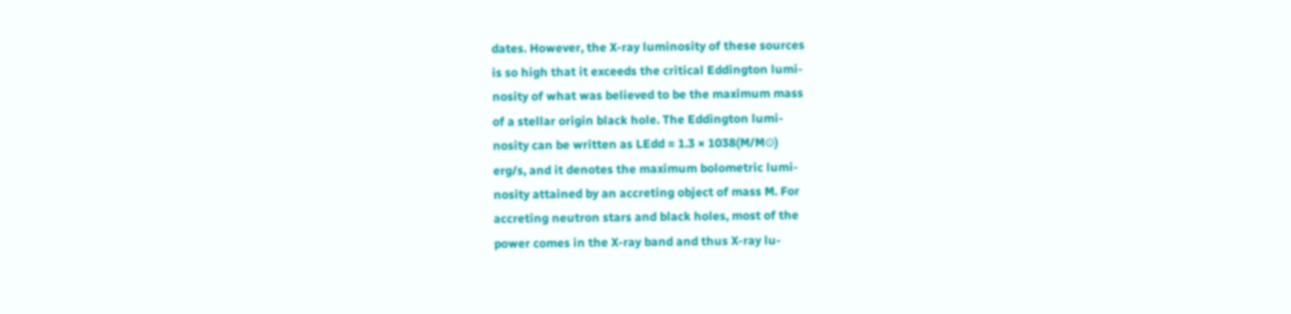dates. However, the X-ray luminosity of these sources
is so high that it exceeds the critical Eddington lumi-
nosity of what was believed to be the maximum mass
of a stellar origin black hole. The Eddington lumi-
nosity can be written as LEdd = 1.3 × 1038(M/M⊙)
erg/s, and it denotes the maximum bolometric lumi-
nosity attained by an accreting object of mass M. For
accreting neutron stars and black holes, most of the
power comes in the X-ray band and thus X-ray lu-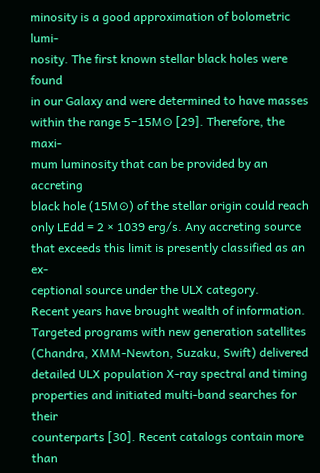minosity is a good approximation of bolometric lumi-
nosity. The first known stellar black holes were found
in our Galaxy and were determined to have masses
within the range 5−15M⊙ [29]. Therefore, the maxi-
mum luminosity that can be provided by an accreting
black hole (15M⊙) of the stellar origin could reach
only LEdd = 2 × 1039 erg/s. Any accreting source
that exceeds this limit is presently classified as an ex-
ceptional source under the ULX category.
Recent years have brought wealth of information.
Targeted programs with new generation satellites
(Chandra, XMM-Newton, Suzaku, Swift) delivered
detailed ULX population X-ray spectral and timing
properties and initiated multi-band searches for their
counterparts [30]. Recent catalogs contain more than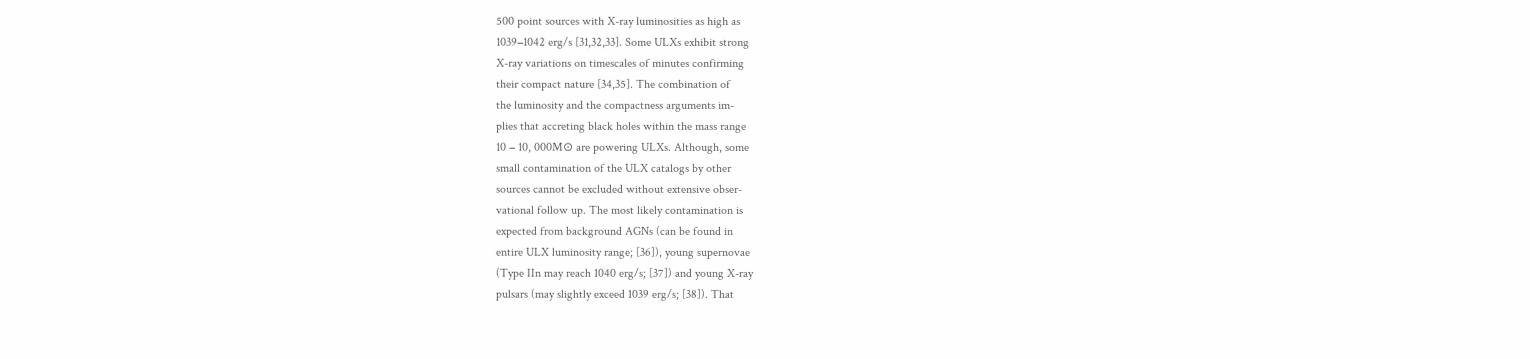500 point sources with X-ray luminosities as high as
1039−1042 erg/s [31,32,33]. Some ULXs exhibit strong
X-ray variations on timescales of minutes confirming
their compact nature [34,35]. The combination of
the luminosity and the compactness arguments im-
plies that accreting black holes within the mass range
10 − 10, 000M⊙ are powering ULXs. Although, some
small contamination of the ULX catalogs by other
sources cannot be excluded without extensive obser-
vational follow up. The most likely contamination is
expected from background AGNs (can be found in
entire ULX luminosity range; [36]), young supernovae
(Type IIn may reach 1040 erg/s; [37]) and young X-ray
pulsars (may slightly exceed 1039 erg/s; [38]). That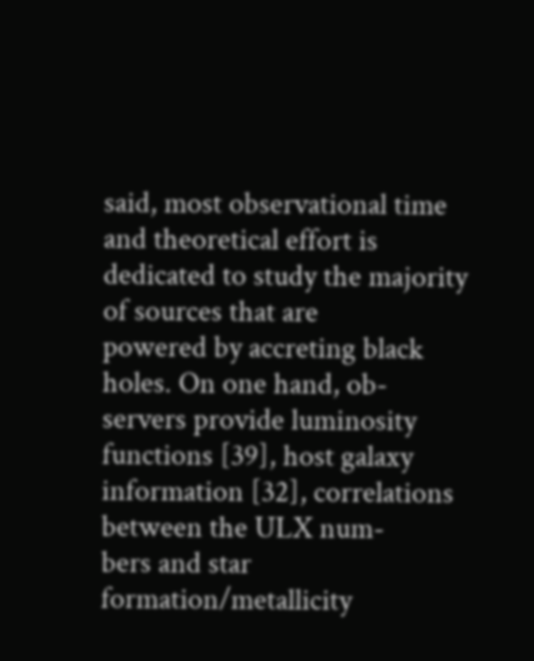said, most observational time and theoretical effort is
dedicated to study the majority of sources that are
powered by accreting black holes. On one hand, ob-
servers provide luminosity functions [39], host galaxy
information [32], correlations between the ULX num-
bers and star formation/metallicity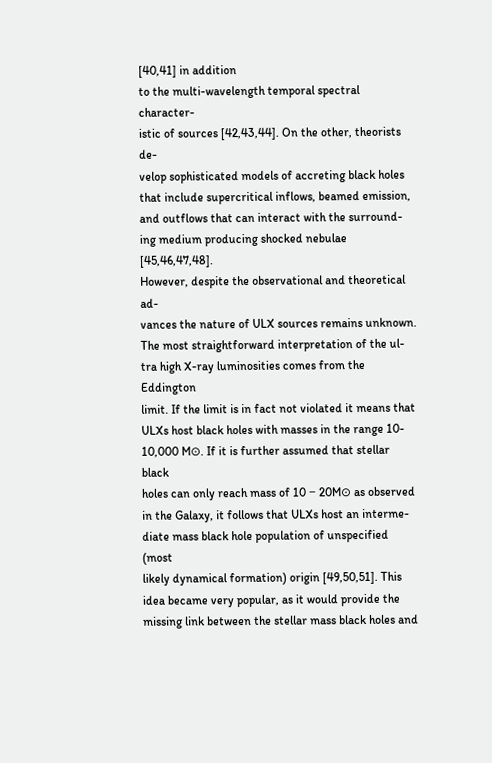[40,41] in addition
to the multi-wavelength temporal spectral character-
istic of sources [42,43,44]. On the other, theorists de-
velop sophisticated models of accreting black holes
that include supercritical inflows, beamed emission,
and outflows that can interact with the surround-
ing medium producing shocked nebulae [45,46,47,48].
However, despite the observational and theoretical ad-
vances the nature of ULX sources remains unknown.
The most straightforward interpretation of the ul-
tra high X-ray luminosities comes from the Eddington
limit. If the limit is in fact not violated it means that
ULXs host black holes with masses in the range 10-
10,000 M⊙. If it is further assumed that stellar black
holes can only reach mass of 10 − 20M⊙ as observed
in the Galaxy, it follows that ULXs host an interme-
diate mass black hole population of unspecified (most
likely dynamical formation) origin [49,50,51]. This
idea became very popular, as it would provide the
missing link between the stellar mass black holes and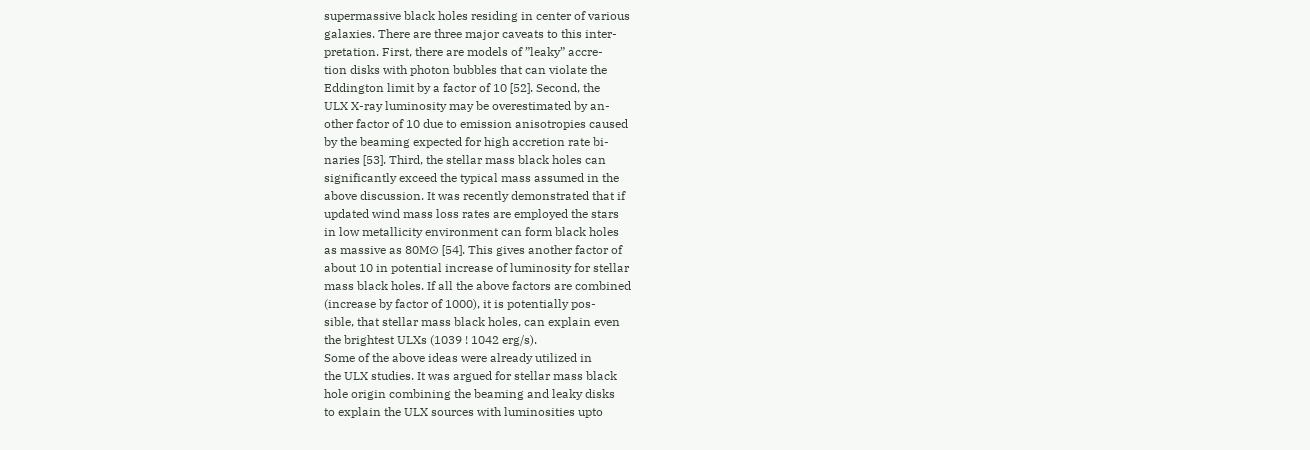supermassive black holes residing in center of various
galaxies. There are three major caveats to this inter-
pretation. First, there are models of ”leaky” accre-
tion disks with photon bubbles that can violate the
Eddington limit by a factor of 10 [52]. Second, the
ULX X-ray luminosity may be overestimated by an-
other factor of 10 due to emission anisotropies caused
by the beaming expected for high accretion rate bi-
naries [53]. Third, the stellar mass black holes can
significantly exceed the typical mass assumed in the
above discussion. It was recently demonstrated that if
updated wind mass loss rates are employed the stars
in low metallicity environment can form black holes
as massive as 80M⊙ [54]. This gives another factor of
about 10 in potential increase of luminosity for stellar
mass black holes. If all the above factors are combined
(increase by factor of 1000), it is potentially pos-
sible, that stellar mass black holes, can explain even
the brightest ULXs (1039 ! 1042 erg/s).
Some of the above ideas were already utilized in
the ULX studies. It was argued for stellar mass black
hole origin combining the beaming and leaky disks
to explain the ULX sources with luminosities upto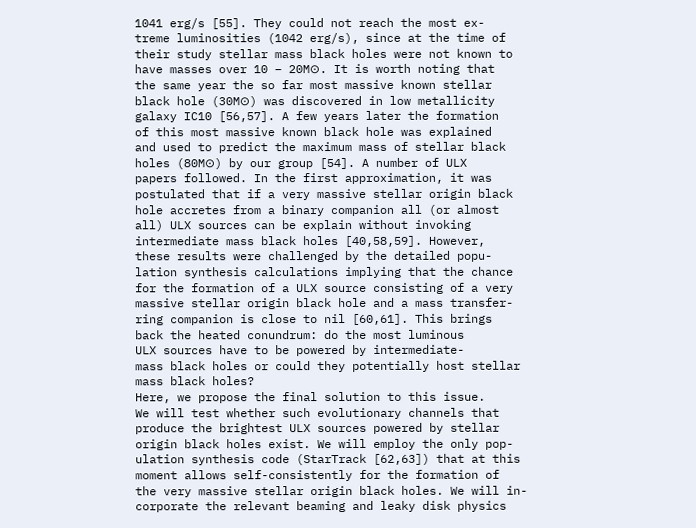1041 erg/s [55]. They could not reach the most ex-
treme luminosities (1042 erg/s), since at the time of
their study stellar mass black holes were not known to
have masses over 10 − 20M⊙. It is worth noting that
the same year the so far most massive known stellar
black hole (30M⊙) was discovered in low metallicity
galaxy IC10 [56,57]. A few years later the formation
of this most massive known black hole was explained
and used to predict the maximum mass of stellar black
holes (80M⊙) by our group [54]. A number of ULX
papers followed. In the first approximation, it was
postulated that if a very massive stellar origin black
hole accretes from a binary companion all (or almost
all) ULX sources can be explain without invoking
intermediate mass black holes [40,58,59]. However,
these results were challenged by the detailed popu-
lation synthesis calculations implying that the chance
for the formation of a ULX source consisting of a very
massive stellar origin black hole and a mass transfer-
ring companion is close to nil [60,61]. This brings
back the heated conundrum: do the most luminous
ULX sources have to be powered by intermediate-
mass black holes or could they potentially host stellar
mass black holes?
Here, we propose the final solution to this issue.
We will test whether such evolutionary channels that
produce the brightest ULX sources powered by stellar
origin black holes exist. We will employ the only pop-
ulation synthesis code (StarTrack [62,63]) that at this
moment allows self-consistently for the formation of
the very massive stellar origin black holes. We will in-
corporate the relevant beaming and leaky disk physics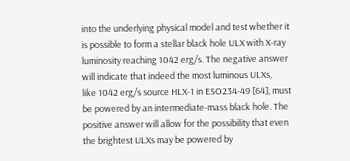into the underlying physical model and test whether it
is possible to form a stellar black hole ULX with X-ray
luminosity reaching 1042 erg/s. The negative answer
will indicate that indeed the most luminous ULXs,
like 1042 erg/s source HLX-1 in ESO234-49 [64], must
be powered by an intermediate-mass black hole. The
positive answer will allow for the possibility that even
the brightest ULXs may be powered by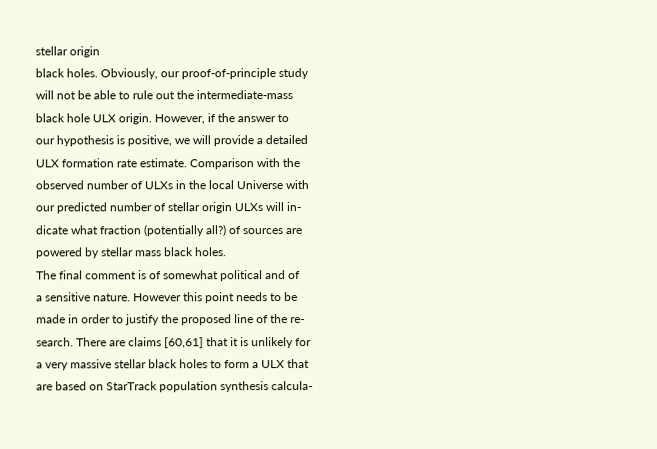stellar origin
black holes. Obviously, our proof-of-principle study
will not be able to rule out the intermediate-mass
black hole ULX origin. However, if the answer to
our hypothesis is positive, we will provide a detailed
ULX formation rate estimate. Comparison with the
observed number of ULXs in the local Universe with
our predicted number of stellar origin ULXs will in-
dicate what fraction (potentially all?) of sources are
powered by stellar mass black holes.
The final comment is of somewhat political and of
a sensitive nature. However this point needs to be
made in order to justify the proposed line of the re-
search. There are claims [60,61] that it is unlikely for
a very massive stellar black holes to form a ULX that
are based on StarTrack population synthesis calcula-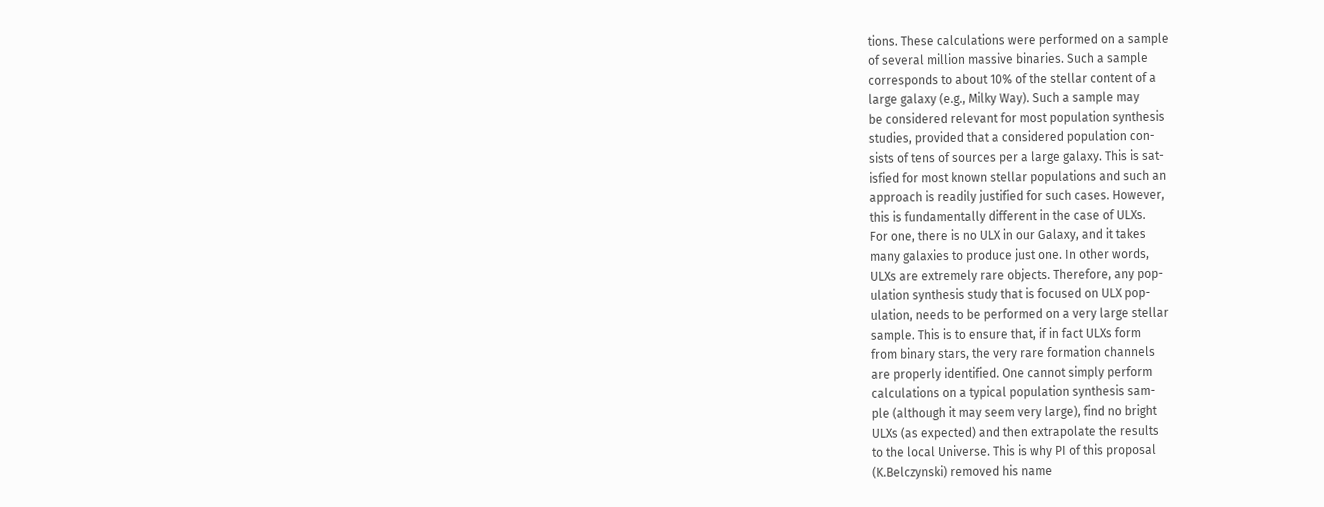tions. These calculations were performed on a sample
of several million massive binaries. Such a sample
corresponds to about 10% of the stellar content of a
large galaxy (e.g., Milky Way). Such a sample may
be considered relevant for most population synthesis
studies, provided that a considered population con-
sists of tens of sources per a large galaxy. This is sat-
isfied for most known stellar populations and such an
approach is readily justified for such cases. However,
this is fundamentally different in the case of ULXs.
For one, there is no ULX in our Galaxy, and it takes
many galaxies to produce just one. In other words,
ULXs are extremely rare objects. Therefore, any pop-
ulation synthesis study that is focused on ULX pop-
ulation, needs to be performed on a very large stellar
sample. This is to ensure that, if in fact ULXs form
from binary stars, the very rare formation channels
are properly identified. One cannot simply perform
calculations on a typical population synthesis sam-
ple (although it may seem very large), find no bright
ULXs (as expected) and then extrapolate the results
to the local Universe. This is why PI of this proposal
(K.Belczynski) removed his name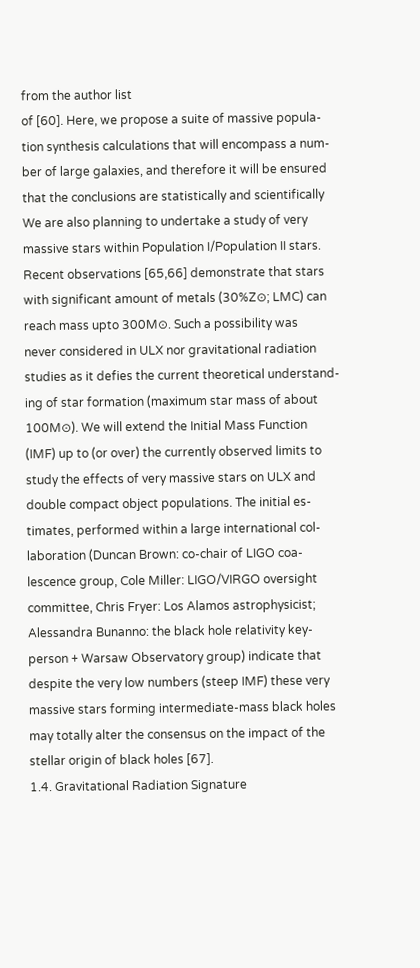from the author list
of [60]. Here, we propose a suite of massive popula-
tion synthesis calculations that will encompass a num-
ber of large galaxies, and therefore it will be ensured
that the conclusions are statistically and scientifically
We are also planning to undertake a study of very
massive stars within Population I/Population II stars.
Recent observations [65,66] demonstrate that stars
with significant amount of metals (30%Z⊙; LMC) can
reach mass upto 300M⊙. Such a possibility was
never considered in ULX nor gravitational radiation
studies as it defies the current theoretical understand-
ing of star formation (maximum star mass of about
100M⊙). We will extend the Initial Mass Function
(IMF) up to (or over) the currently observed limits to
study the effects of very massive stars on ULX and
double compact object populations. The initial es-
timates, performed within a large international col-
laboration (Duncan Brown: co-chair of LIGO coa-
lescence group, Cole Miller: LIGO/VIRGO oversight
committee, Chris Fryer: Los Alamos astrophysicist;
Alessandra Bunanno: the black hole relativity key-
person + Warsaw Observatory group) indicate that
despite the very low numbers (steep IMF) these very
massive stars forming intermediate-mass black holes
may totally alter the consensus on the impact of the
stellar origin of black holes [67].
1.4. Gravitational Radiation Signature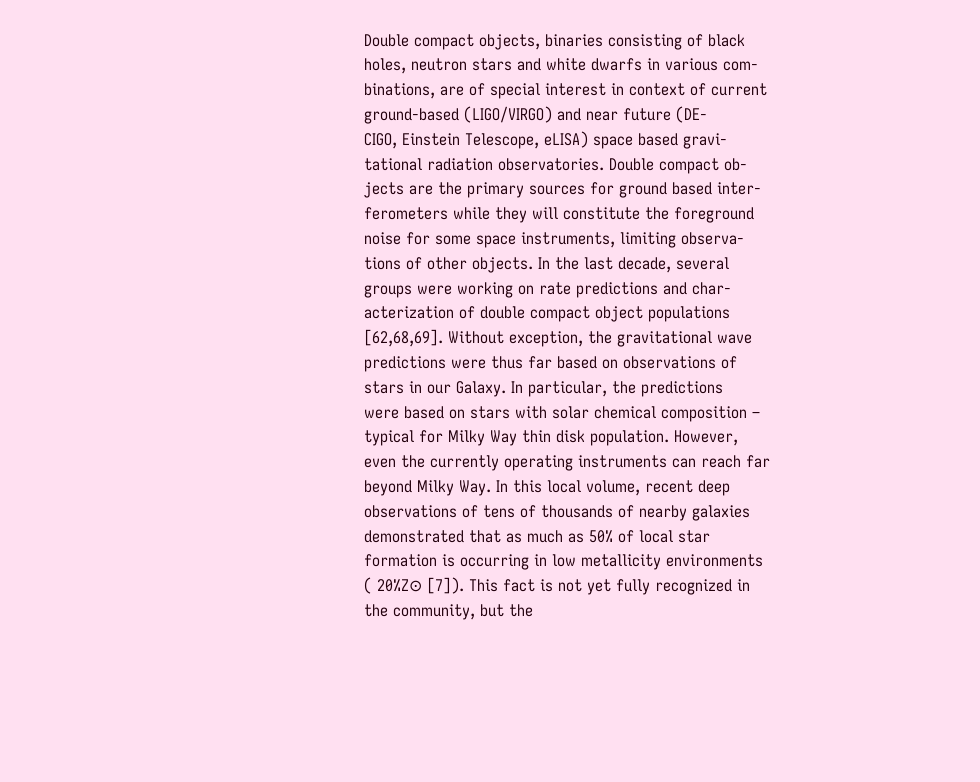Double compact objects, binaries consisting of black
holes, neutron stars and white dwarfs in various com-
binations, are of special interest in context of current
ground-based (LIGO/VIRGO) and near future (DE-
CIGO, Einstein Telescope, eLISA) space based gravi-
tational radiation observatories. Double compact ob-
jects are the primary sources for ground based inter-
ferometers while they will constitute the foreground
noise for some space instruments, limiting observa-
tions of other objects. In the last decade, several
groups were working on rate predictions and char-
acterization of double compact object populations
[62,68,69]. Without exception, the gravitational wave
predictions were thus far based on observations of
stars in our Galaxy. In particular, the predictions
were based on stars with solar chemical composition –
typical for Milky Way thin disk population. However,
even the currently operating instruments can reach far
beyond Milky Way. In this local volume, recent deep
observations of tens of thousands of nearby galaxies
demonstrated that as much as 50% of local star
formation is occurring in low metallicity environments
( 20%Z⊙ [7]). This fact is not yet fully recognized in
the community, but the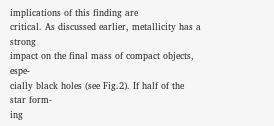implications of this finding are
critical. As discussed earlier, metallicity has a strong
impact on the final mass of compact objects, espe-
cially black holes (see Fig.2). If half of the star form-
ing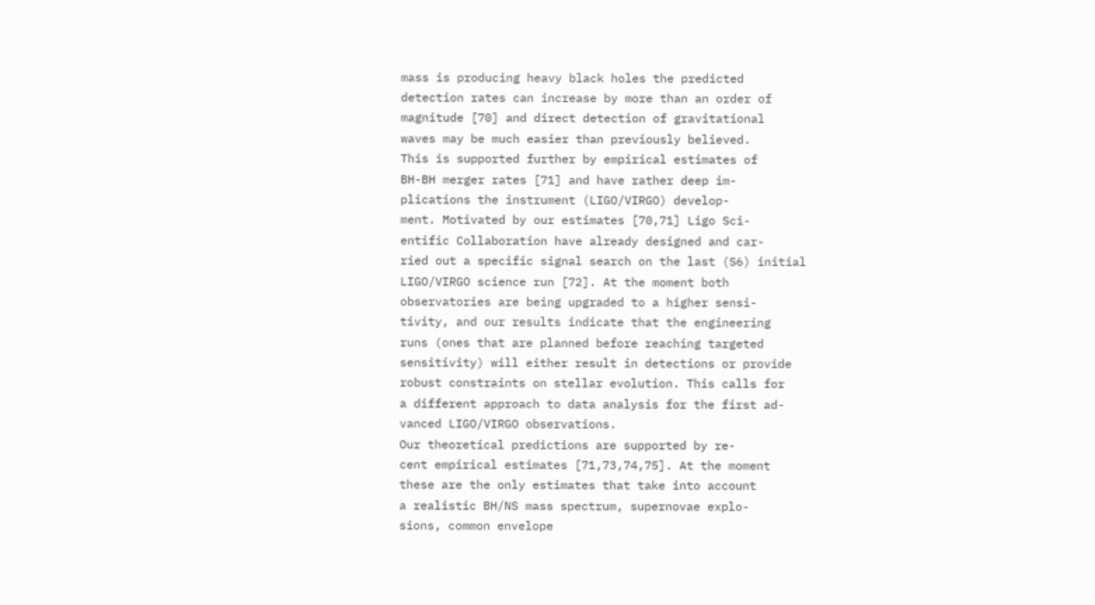mass is producing heavy black holes the predicted
detection rates can increase by more than an order of
magnitude [70] and direct detection of gravitational
waves may be much easier than previously believed.
This is supported further by empirical estimates of
BH-BH merger rates [71] and have rather deep im-
plications the instrument (LIGO/VIRGO) develop-
ment. Motivated by our estimates [70,71] Ligo Sci-
entific Collaboration have already designed and car-
ried out a specific signal search on the last (S6) initial
LIGO/VIRGO science run [72]. At the moment both
observatories are being upgraded to a higher sensi-
tivity, and our results indicate that the engineering
runs (ones that are planned before reaching targeted
sensitivity) will either result in detections or provide
robust constraints on stellar evolution. This calls for
a different approach to data analysis for the first ad-
vanced LIGO/VIRGO observations.
Our theoretical predictions are supported by re-
cent empirical estimates [71,73,74,75]. At the moment
these are the only estimates that take into account
a realistic BH/NS mass spectrum, supernovae explo-
sions, common envelope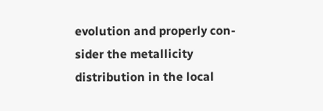evolution and properly con-
sider the metallicity distribution in the local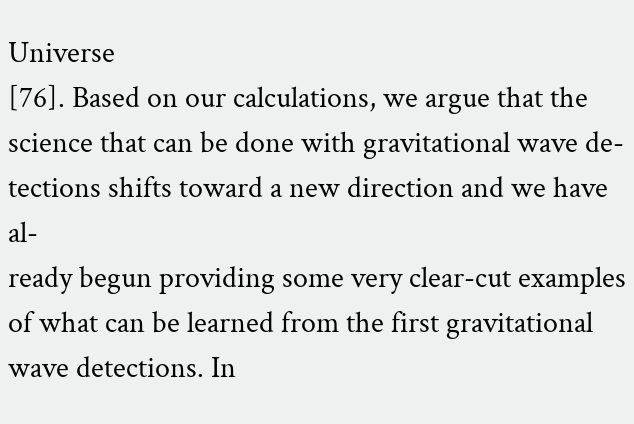Universe
[76]. Based on our calculations, we argue that the
science that can be done with gravitational wave de-
tections shifts toward a new direction and we have al-
ready begun providing some very clear-cut examples
of what can be learned from the first gravitational
wave detections. In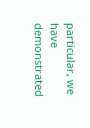particular, we have demonstrated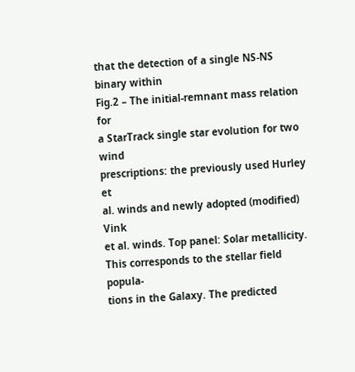that the detection of a single NS-NS binary within
Fig.2 – The initial-remnant mass relation for
a StarTrack single star evolution for two wind
prescriptions: the previously used Hurley et
al. winds and newly adopted (modified) Vink
et al. winds. Top panel: Solar metallicity.
This corresponds to the stellar field popula-
tions in the Galaxy. The predicted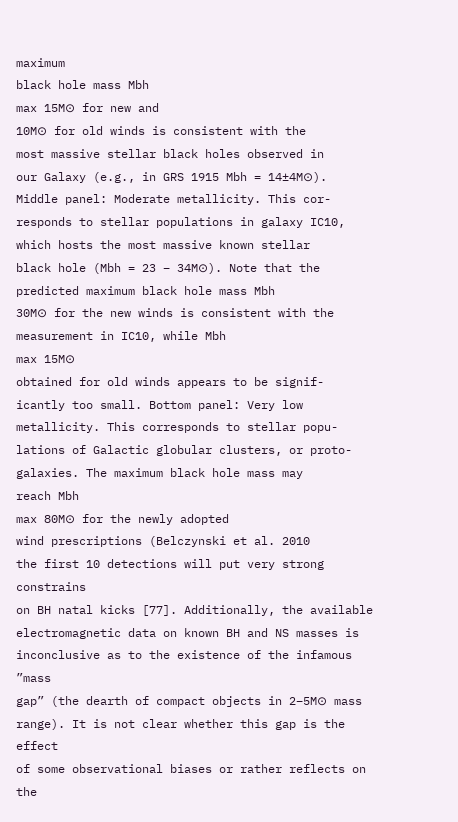maximum
black hole mass Mbh
max 15M⊙ for new and
10M⊙ for old winds is consistent with the
most massive stellar black holes observed in
our Galaxy (e.g., in GRS 1915 Mbh = 14±4M⊙).
Middle panel: Moderate metallicity. This cor-
responds to stellar populations in galaxy IC10,
which hosts the most massive known stellar
black hole (Mbh = 23 − 34M⊙). Note that the
predicted maximum black hole mass Mbh
30M⊙ for the new winds is consistent with the
measurement in IC10, while Mbh
max 15M⊙
obtained for old winds appears to be signif-
icantly too small. Bottom panel: Very low
metallicity. This corresponds to stellar popu-
lations of Galactic globular clusters, or proto-
galaxies. The maximum black hole mass may
reach Mbh
max 80M⊙ for the newly adopted
wind prescriptions (Belczynski et al. 2010
the first 10 detections will put very strong constrains
on BH natal kicks [77]. Additionally, the available
electromagnetic data on known BH and NS masses is
inconclusive as to the existence of the infamous ”mass
gap” (the dearth of compact objects in 2−5M⊙ mass
range). It is not clear whether this gap is the effect
of some observational biases or rather reflects on the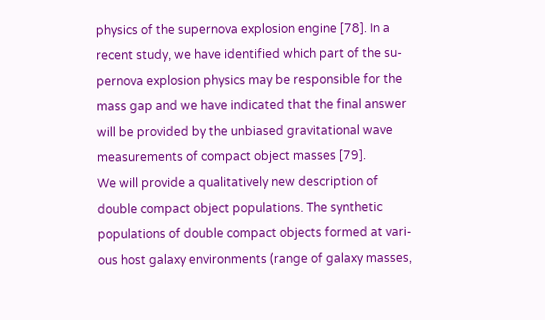physics of the supernova explosion engine [78]. In a
recent study, we have identified which part of the su-
pernova explosion physics may be responsible for the
mass gap and we have indicated that the final answer
will be provided by the unbiased gravitational wave
measurements of compact object masses [79].
We will provide a qualitatively new description of
double compact object populations. The synthetic
populations of double compact objects formed at vari-
ous host galaxy environments (range of galaxy masses,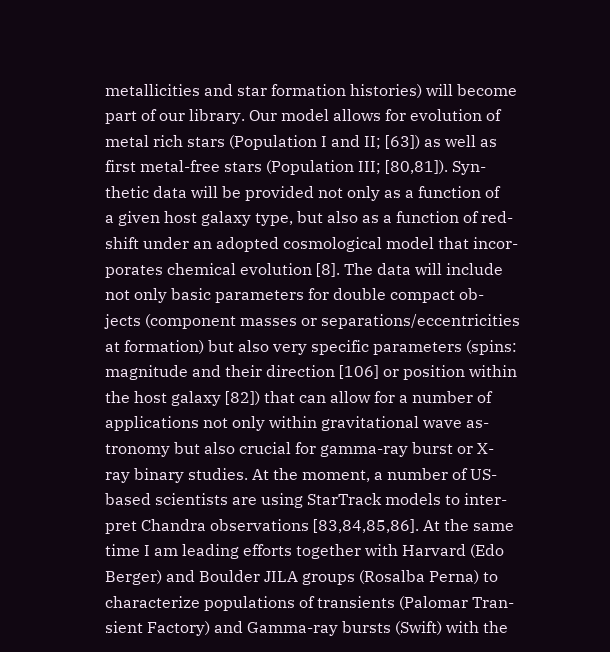metallicities and star formation histories) will become
part of our library. Our model allows for evolution of
metal rich stars (Population I and II; [63]) as well as
first metal-free stars (Population III; [80,81]). Syn-
thetic data will be provided not only as a function of
a given host galaxy type, but also as a function of red-
shift under an adopted cosmological model that incor-
porates chemical evolution [8]. The data will include
not only basic parameters for double compact ob-
jects (component masses or separations/eccentricities
at formation) but also very specific parameters (spins:
magnitude and their direction [106] or position within
the host galaxy [82]) that can allow for a number of
applications not only within gravitational wave as-
tronomy but also crucial for gamma-ray burst or X-
ray binary studies. At the moment, a number of US-
based scientists are using StarTrack models to inter-
pret Chandra observations [83,84,85,86]. At the same
time I am leading efforts together with Harvard (Edo
Berger) and Boulder JILA groups (Rosalba Perna) to
characterize populations of transients (Palomar Tran-
sient Factory) and Gamma-ray bursts (Swift) with the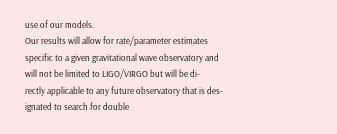use of our models.
Our results will allow for rate/parameter estimates
specific to a given gravitational wave observatory and
will not be limited to LIGO/VIRGO but will be di-
rectly applicable to any future observatory that is des-
ignated to search for double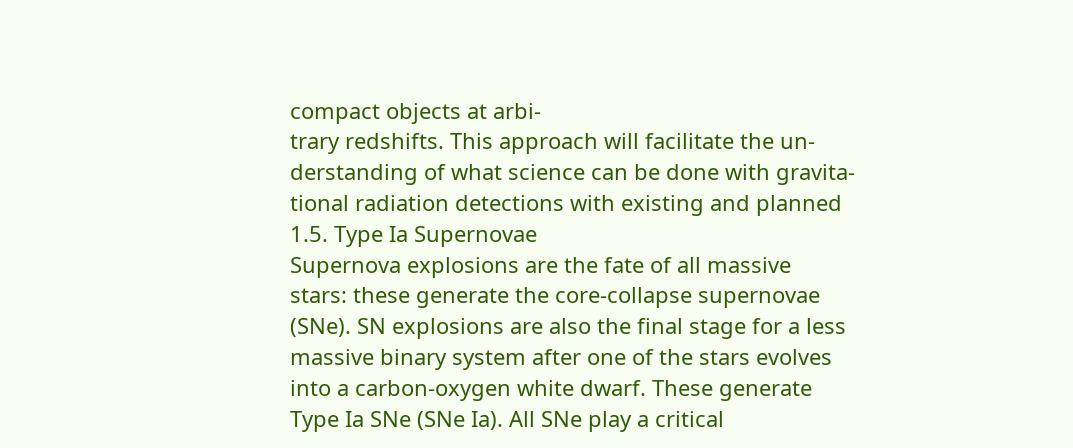compact objects at arbi-
trary redshifts. This approach will facilitate the un-
derstanding of what science can be done with gravita-
tional radiation detections with existing and planned
1.5. Type Ia Supernovae
Supernova explosions are the fate of all massive
stars: these generate the core-collapse supernovae
(SNe). SN explosions are also the final stage for a less
massive binary system after one of the stars evolves
into a carbon-oxygen white dwarf. These generate
Type Ia SNe (SNe Ia). All SNe play a critical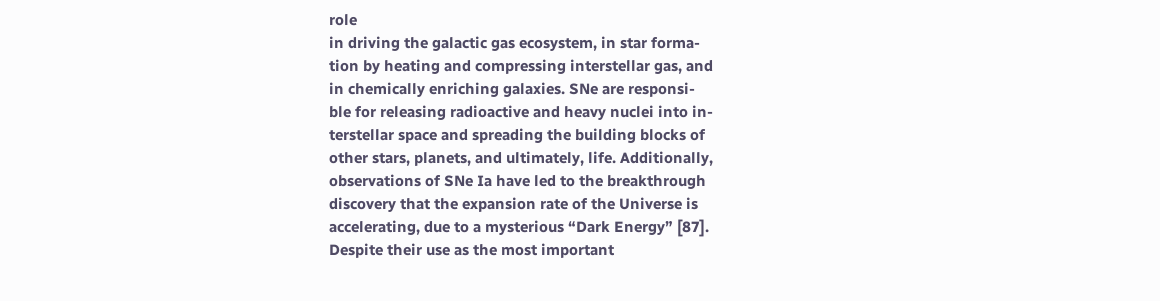role
in driving the galactic gas ecosystem, in star forma-
tion by heating and compressing interstellar gas, and
in chemically enriching galaxies. SNe are responsi-
ble for releasing radioactive and heavy nuclei into in-
terstellar space and spreading the building blocks of
other stars, planets, and ultimately, life. Additionally,
observations of SNe Ia have led to the breakthrough
discovery that the expansion rate of the Universe is
accelerating, due to a mysterious “Dark Energy” [87].
Despite their use as the most important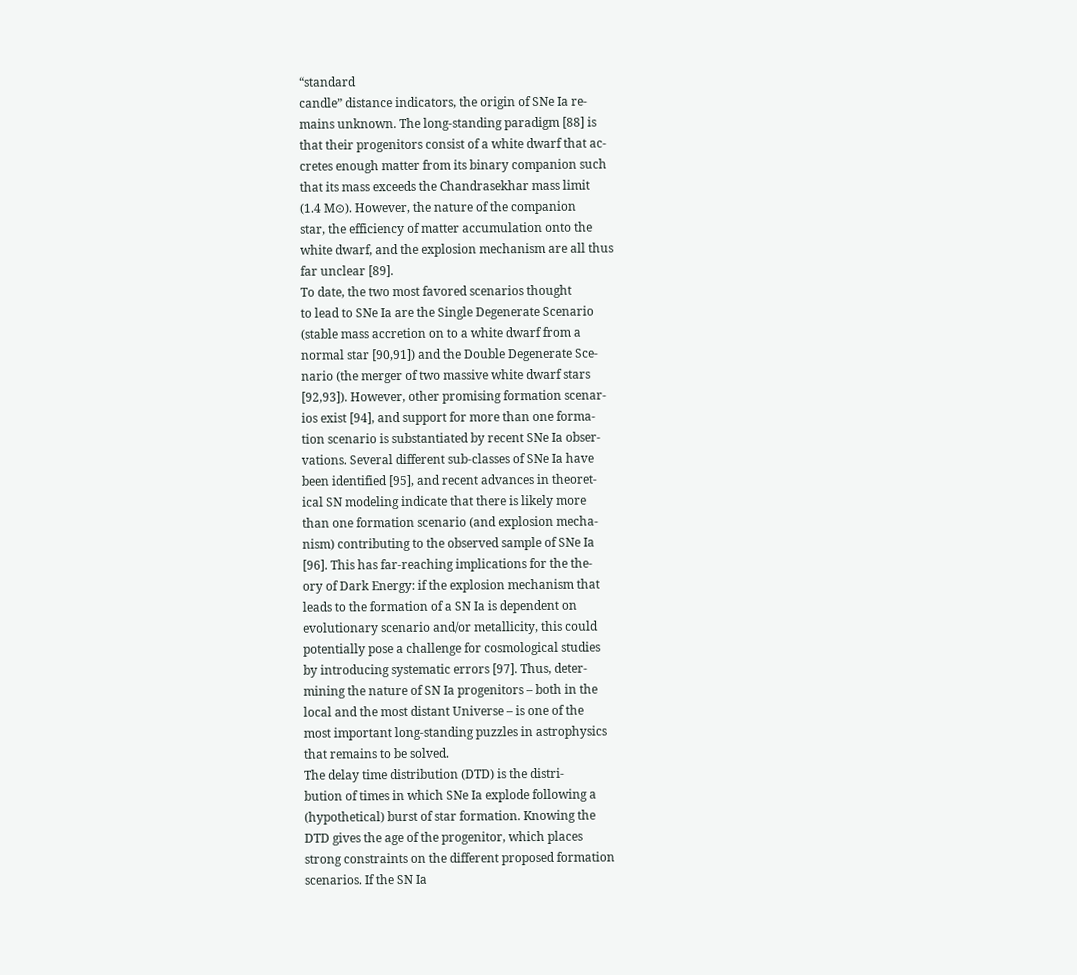“standard
candle” distance indicators, the origin of SNe Ia re-
mains unknown. The long-standing paradigm [88] is
that their progenitors consist of a white dwarf that ac-
cretes enough matter from its binary companion such
that its mass exceeds the Chandrasekhar mass limit
(1.4 M⊙). However, the nature of the companion
star, the efficiency of matter accumulation onto the
white dwarf, and the explosion mechanism are all thus
far unclear [89].
To date, the two most favored scenarios thought
to lead to SNe Ia are the Single Degenerate Scenario
(stable mass accretion on to a white dwarf from a
normal star [90,91]) and the Double Degenerate Sce-
nario (the merger of two massive white dwarf stars
[92,93]). However, other promising formation scenar-
ios exist [94], and support for more than one forma-
tion scenario is substantiated by recent SNe Ia obser-
vations. Several different sub-classes of SNe Ia have
been identified [95], and recent advances in theoret-
ical SN modeling indicate that there is likely more
than one formation scenario (and explosion mecha-
nism) contributing to the observed sample of SNe Ia
[96]. This has far-reaching implications for the the-
ory of Dark Energy: if the explosion mechanism that
leads to the formation of a SN Ia is dependent on
evolutionary scenario and/or metallicity, this could
potentially pose a challenge for cosmological studies
by introducing systematic errors [97]. Thus, deter-
mining the nature of SN Ia progenitors – both in the
local and the most distant Universe – is one of the
most important long-standing puzzles in astrophysics
that remains to be solved.
The delay time distribution (DTD) is the distri-
bution of times in which SNe Ia explode following a
(hypothetical) burst of star formation. Knowing the
DTD gives the age of the progenitor, which places
strong constraints on the different proposed formation
scenarios. If the SN Ia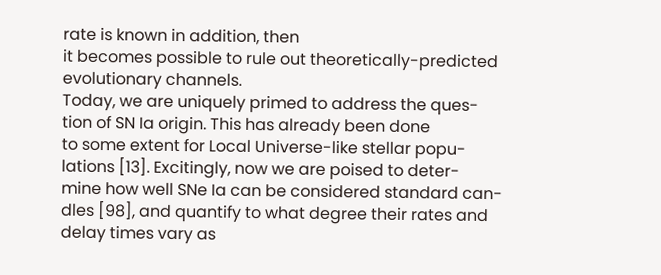rate is known in addition, then
it becomes possible to rule out theoretically-predicted
evolutionary channels.
Today, we are uniquely primed to address the ques-
tion of SN Ia origin. This has already been done
to some extent for Local Universe-like stellar popu-
lations [13]. Excitingly, now we are poised to deter-
mine how well SNe Ia can be considered standard can-
dles [98], and quantify to what degree their rates and
delay times vary as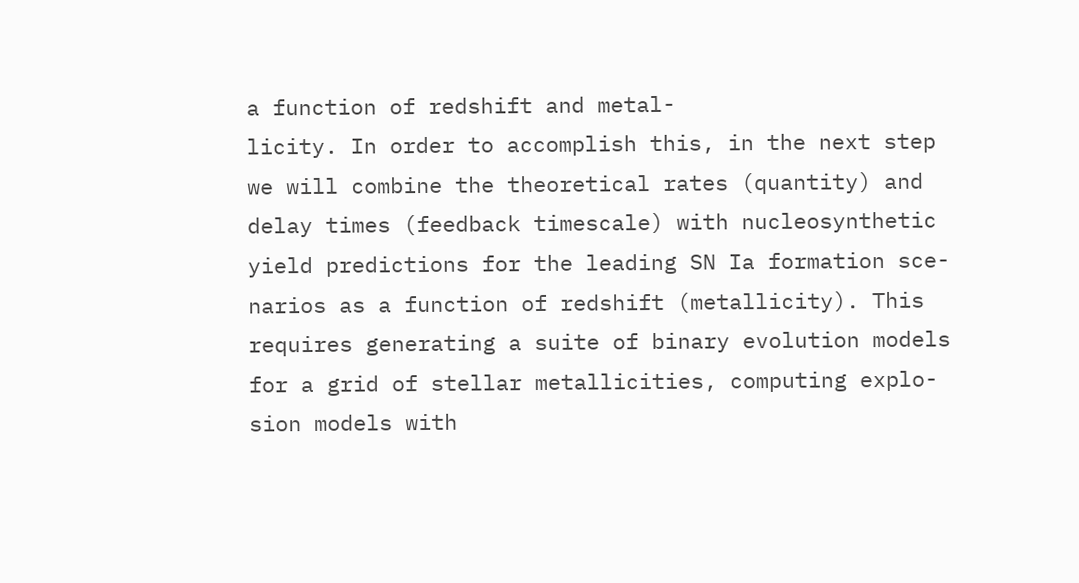a function of redshift and metal-
licity. In order to accomplish this, in the next step
we will combine the theoretical rates (quantity) and
delay times (feedback timescale) with nucleosynthetic
yield predictions for the leading SN Ia formation sce-
narios as a function of redshift (metallicity). This
requires generating a suite of binary evolution models
for a grid of stellar metallicities, computing explo-
sion models with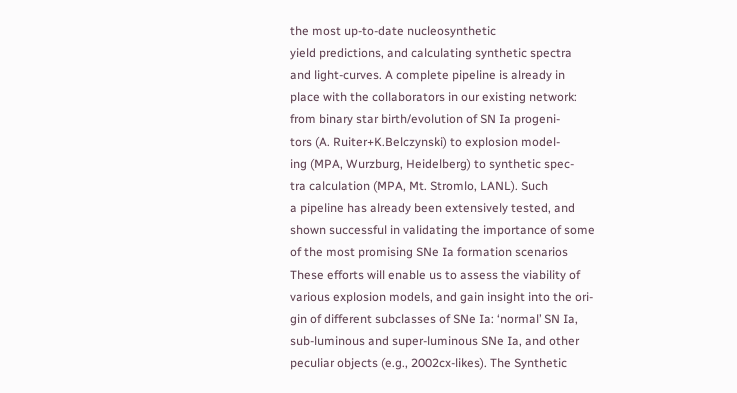the most up-to-date nucleosynthetic
yield predictions, and calculating synthetic spectra
and light-curves. A complete pipeline is already in
place with the collaborators in our existing network:
from binary star birth/evolution of SN Ia progeni-
tors (A. Ruiter+K.Belczynski) to explosion model-
ing (MPA, Wurzburg, Heidelberg) to synthetic spec-
tra calculation (MPA, Mt. Stromlo, LANL). Such
a pipeline has already been extensively tested, and
shown successful in validating the importance of some
of the most promising SNe Ia formation scenarios
These efforts will enable us to assess the viability of
various explosion models, and gain insight into the ori-
gin of different subclasses of SNe Ia: ‘normal’ SN Ia,
sub-luminous and super-luminous SNe Ia, and other
peculiar objects (e.g., 2002cx-likes). The Synthetic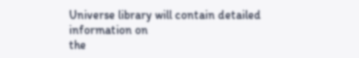Universe library will contain detailed information on
the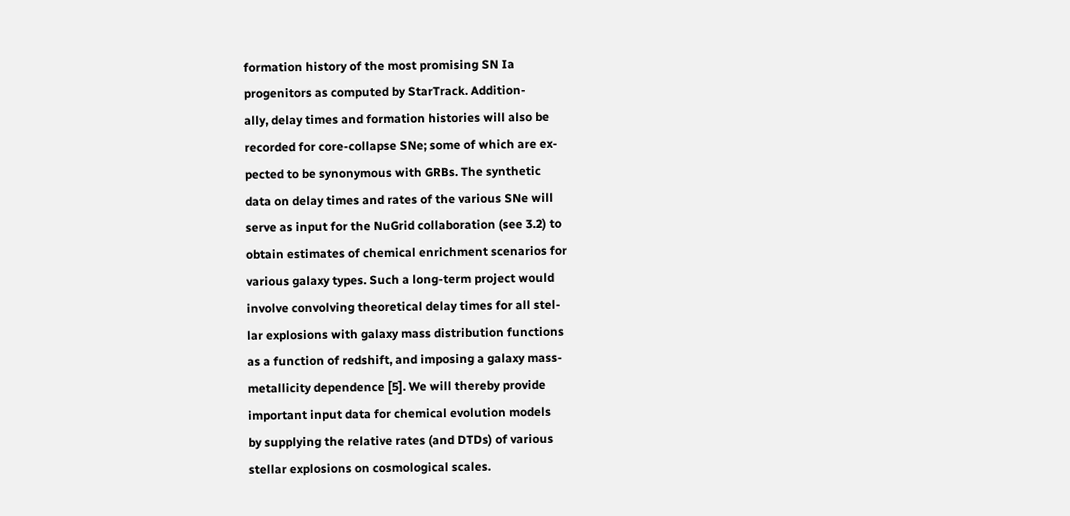formation history of the most promising SN Ia
progenitors as computed by StarTrack. Addition-
ally, delay times and formation histories will also be
recorded for core-collapse SNe; some of which are ex-
pected to be synonymous with GRBs. The synthetic
data on delay times and rates of the various SNe will
serve as input for the NuGrid collaboration (see 3.2) to
obtain estimates of chemical enrichment scenarios for
various galaxy types. Such a long-term project would
involve convolving theoretical delay times for all stel-
lar explosions with galaxy mass distribution functions
as a function of redshift, and imposing a galaxy mass-
metallicity dependence [5]. We will thereby provide
important input data for chemical evolution models
by supplying the relative rates (and DTDs) of various
stellar explosions on cosmological scales.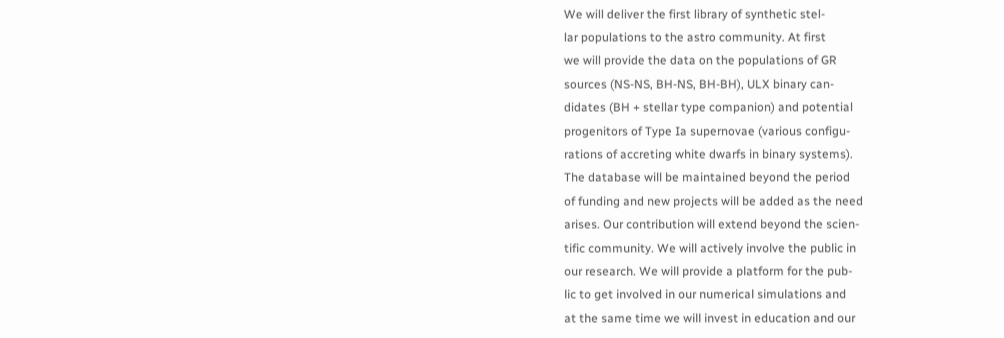We will deliver the first library of synthetic stel-
lar populations to the astro community. At first
we will provide the data on the populations of GR
sources (NS-NS, BH-NS, BH-BH), ULX binary can-
didates (BH + stellar type companion) and potential
progenitors of Type Ia supernovae (various configu-
rations of accreting white dwarfs in binary systems).
The database will be maintained beyond the period
of funding and new projects will be added as the need
arises. Our contribution will extend beyond the scien-
tific community. We will actively involve the public in
our research. We will provide a platform for the pub-
lic to get involved in our numerical simulations and
at the same time we will invest in education and our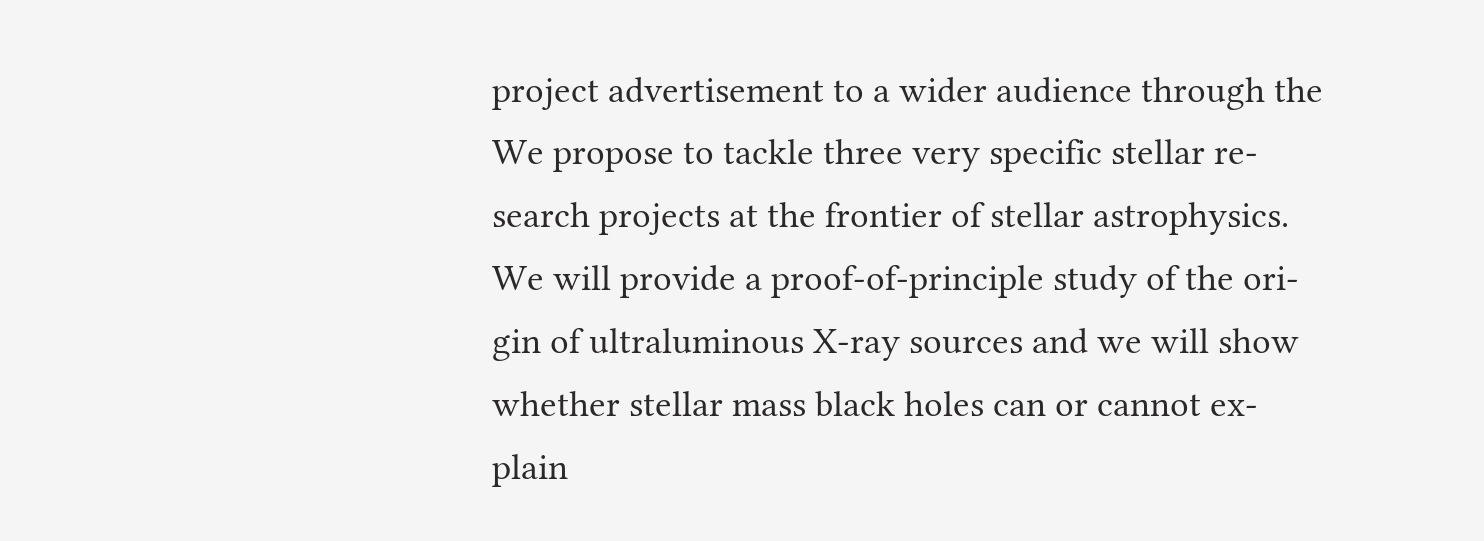project advertisement to a wider audience through the
We propose to tackle three very specific stellar re-
search projects at the frontier of stellar astrophysics.
We will provide a proof-of-principle study of the ori-
gin of ultraluminous X-ray sources and we will show
whether stellar mass black holes can or cannot ex-
plain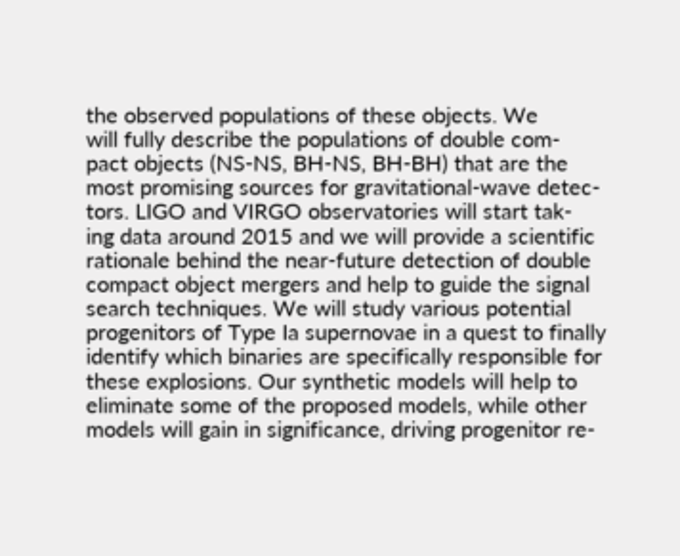the observed populations of these objects. We
will fully describe the populations of double com-
pact objects (NS-NS, BH-NS, BH-BH) that are the
most promising sources for gravitational-wave detec-
tors. LIGO and VIRGO observatories will start tak-
ing data around 2015 and we will provide a scientific
rationale behind the near-future detection of double
compact object mergers and help to guide the signal
search techniques. We will study various potential
progenitors of Type Ia supernovae in a quest to finally
identify which binaries are specifically responsible for
these explosions. Our synthetic models will help to
eliminate some of the proposed models, while other
models will gain in significance, driving progenitor re-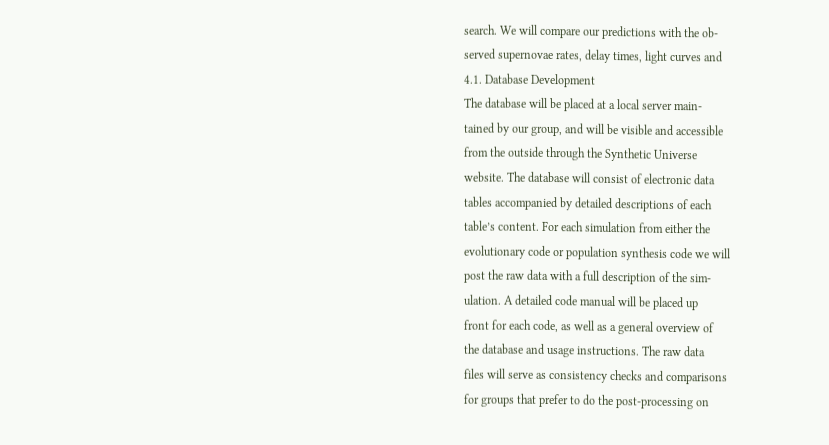search. We will compare our predictions with the ob-
served supernovae rates, delay times, light curves and
4.1. Database Development
The database will be placed at a local server main-
tained by our group, and will be visible and accessible
from the outside through the Synthetic Universe
website. The database will consist of electronic data
tables accompanied by detailed descriptions of each
table’s content. For each simulation from either the
evolutionary code or population synthesis code we will
post the raw data with a full description of the sim-
ulation. A detailed code manual will be placed up
front for each code, as well as a general overview of
the database and usage instructions. The raw data
files will serve as consistency checks and comparisons
for groups that prefer to do the post-processing on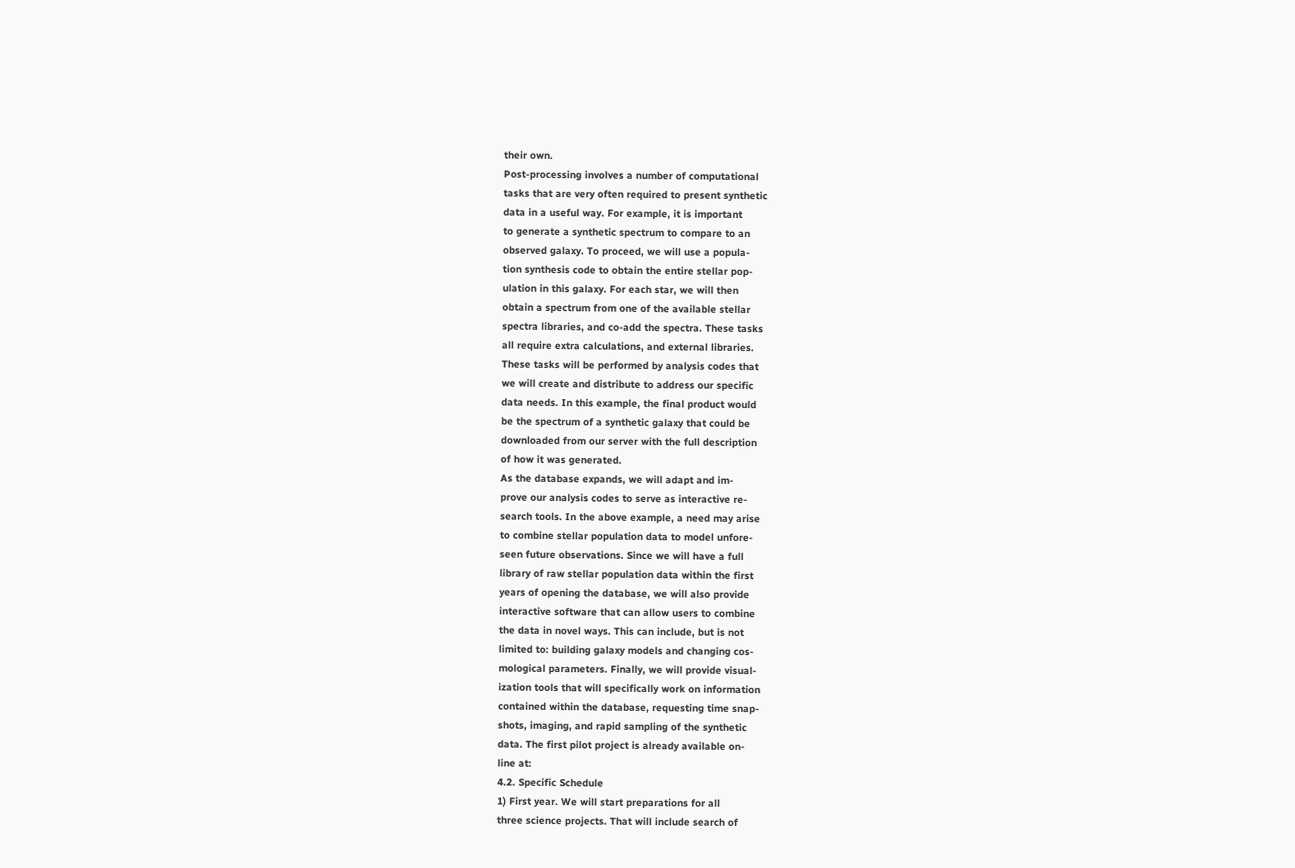their own.
Post-processing involves a number of computational
tasks that are very often required to present synthetic
data in a useful way. For example, it is important
to generate a synthetic spectrum to compare to an
observed galaxy. To proceed, we will use a popula-
tion synthesis code to obtain the entire stellar pop-
ulation in this galaxy. For each star, we will then
obtain a spectrum from one of the available stellar
spectra libraries, and co-add the spectra. These tasks
all require extra calculations, and external libraries.
These tasks will be performed by analysis codes that
we will create and distribute to address our specific
data needs. In this example, the final product would
be the spectrum of a synthetic galaxy that could be
downloaded from our server with the full description
of how it was generated.
As the database expands, we will adapt and im-
prove our analysis codes to serve as interactive re-
search tools. In the above example, a need may arise
to combine stellar population data to model unfore-
seen future observations. Since we will have a full
library of raw stellar population data within the first
years of opening the database, we will also provide
interactive software that can allow users to combine
the data in novel ways. This can include, but is not
limited to: building galaxy models and changing cos-
mological parameters. Finally, we will provide visual-
ization tools that will specifically work on information
contained within the database, requesting time snap-
shots, imaging, and rapid sampling of the synthetic
data. The first pilot project is already available on-
line at:
4.2. Specific Schedule
1) First year. We will start preparations for all
three science projects. That will include search of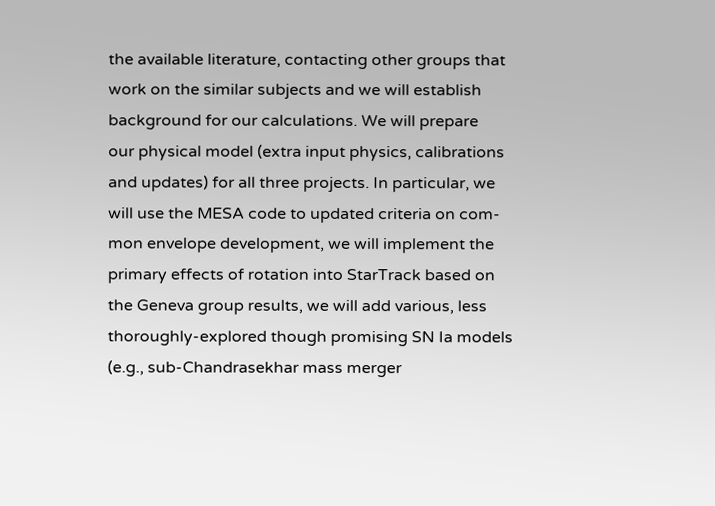the available literature, contacting other groups that
work on the similar subjects and we will establish
background for our calculations. We will prepare
our physical model (extra input physics, calibrations
and updates) for all three projects. In particular, we
will use the MESA code to updated criteria on com-
mon envelope development, we will implement the
primary effects of rotation into StarTrack based on
the Geneva group results, we will add various, less
thoroughly-explored though promising SN Ia models
(e.g., sub-Chandrasekhar mass merger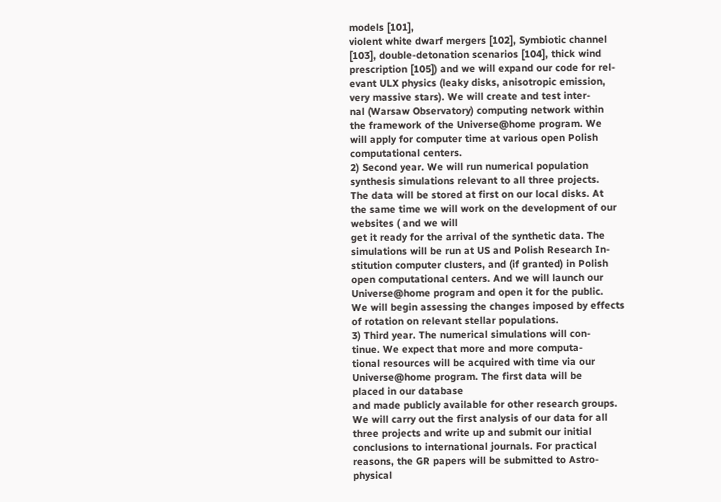models [101],
violent white dwarf mergers [102], Symbiotic channel
[103], double-detonation scenarios [104], thick wind
prescription [105]) and we will expand our code for rel-
evant ULX physics (leaky disks, anisotropic emission,
very massive stars). We will create and test inter-
nal (Warsaw Observatory) computing network within
the framework of the Universe@home program. We
will apply for computer time at various open Polish
computational centers.
2) Second year. We will run numerical population
synthesis simulations relevant to all three projects.
The data will be stored at first on our local disks. At
the same time we will work on the development of our
websites ( and we will
get it ready for the arrival of the synthetic data. The
simulations will be run at US and Polish Research In-
stitution computer clusters, and (if granted) in Polish
open computational centers. And we will launch our
Universe@home program and open it for the public.
We will begin assessing the changes imposed by effects
of rotation on relevant stellar populations.
3) Third year. The numerical simulations will con-
tinue. We expect that more and more computa-
tional resources will be acquired with time via our
Universe@home program. The first data will be
placed in our database
and made publicly available for other research groups.
We will carry out the first analysis of our data for all
three projects and write up and submit our initial
conclusions to international journals. For practical
reasons, the GR papers will be submitted to Astro-
physical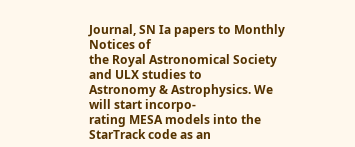Journal, SN Ia papers to Monthly Notices of
the Royal Astronomical Society and ULX studies to
Astronomy & Astrophysics. We will start incorpo-
rating MESA models into the StarTrack code as an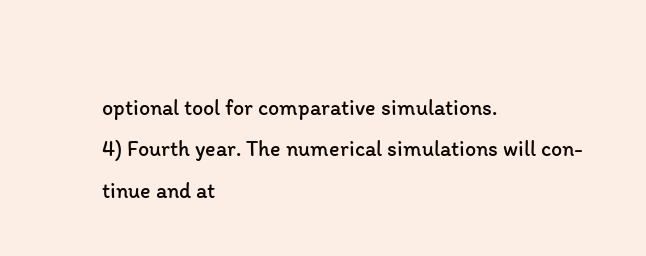optional tool for comparative simulations.
4) Fourth year. The numerical simulations will con-
tinue and at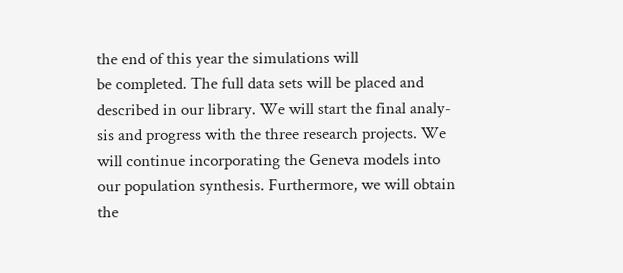the end of this year the simulations will
be completed. The full data sets will be placed and
described in our library. We will start the final analy-
sis and progress with the three research projects. We
will continue incorporating the Geneva models into
our population synthesis. Furthermore, we will obtain
the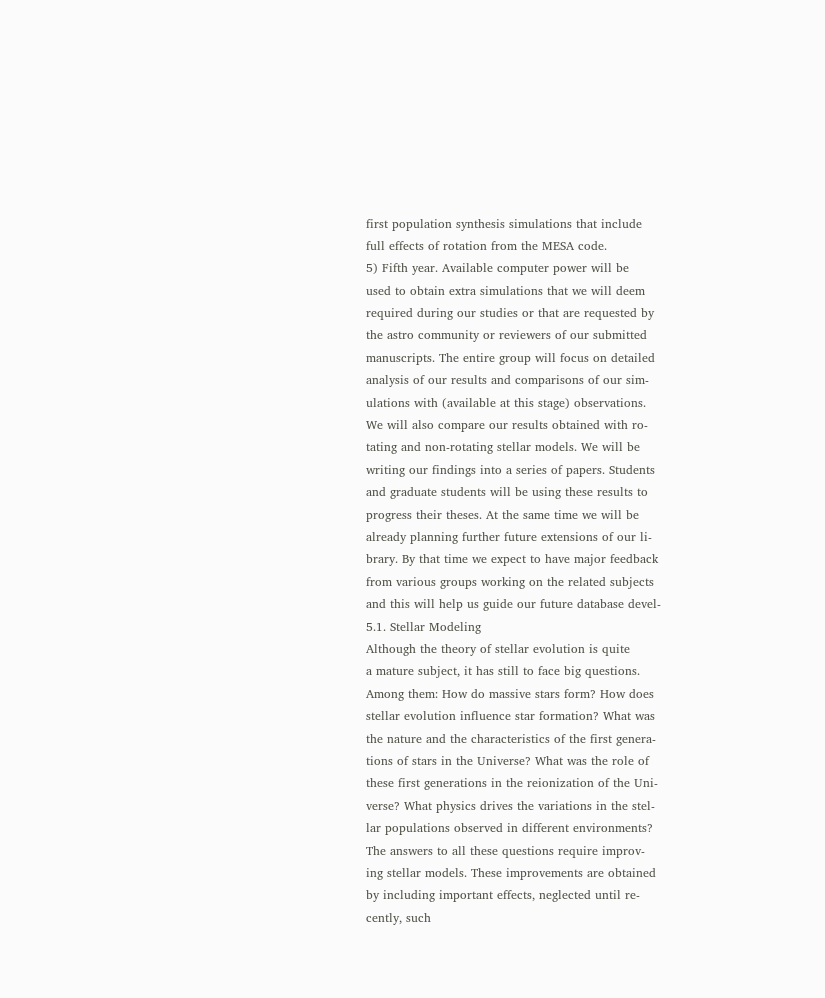first population synthesis simulations that include
full effects of rotation from the MESA code.
5) Fifth year. Available computer power will be
used to obtain extra simulations that we will deem
required during our studies or that are requested by
the astro community or reviewers of our submitted
manuscripts. The entire group will focus on detailed
analysis of our results and comparisons of our sim-
ulations with (available at this stage) observations.
We will also compare our results obtained with ro-
tating and non-rotating stellar models. We will be
writing our findings into a series of papers. Students
and graduate students will be using these results to
progress their theses. At the same time we will be
already planning further future extensions of our li-
brary. By that time we expect to have major feedback
from various groups working on the related subjects
and this will help us guide our future database devel-
5.1. Stellar Modeling
Although the theory of stellar evolution is quite
a mature subject, it has still to face big questions.
Among them: How do massive stars form? How does
stellar evolution influence star formation? What was
the nature and the characteristics of the first genera-
tions of stars in the Universe? What was the role of
these first generations in the reionization of the Uni-
verse? What physics drives the variations in the stel-
lar populations observed in different environments?
The answers to all these questions require improv-
ing stellar models. These improvements are obtained
by including important effects, neglected until re-
cently, such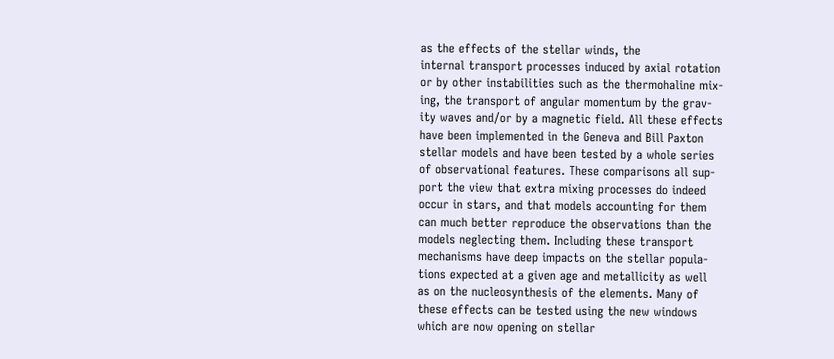as the effects of the stellar winds, the
internal transport processes induced by axial rotation
or by other instabilities such as the thermohaline mix-
ing, the transport of angular momentum by the grav-
ity waves and/or by a magnetic field. All these effects
have been implemented in the Geneva and Bill Paxton
stellar models and have been tested by a whole series
of observational features. These comparisons all sup-
port the view that extra mixing processes do indeed
occur in stars, and that models accounting for them
can much better reproduce the observations than the
models neglecting them. Including these transport
mechanisms have deep impacts on the stellar popula-
tions expected at a given age and metallicity as well
as on the nucleosynthesis of the elements. Many of
these effects can be tested using the new windows
which are now opening on stellar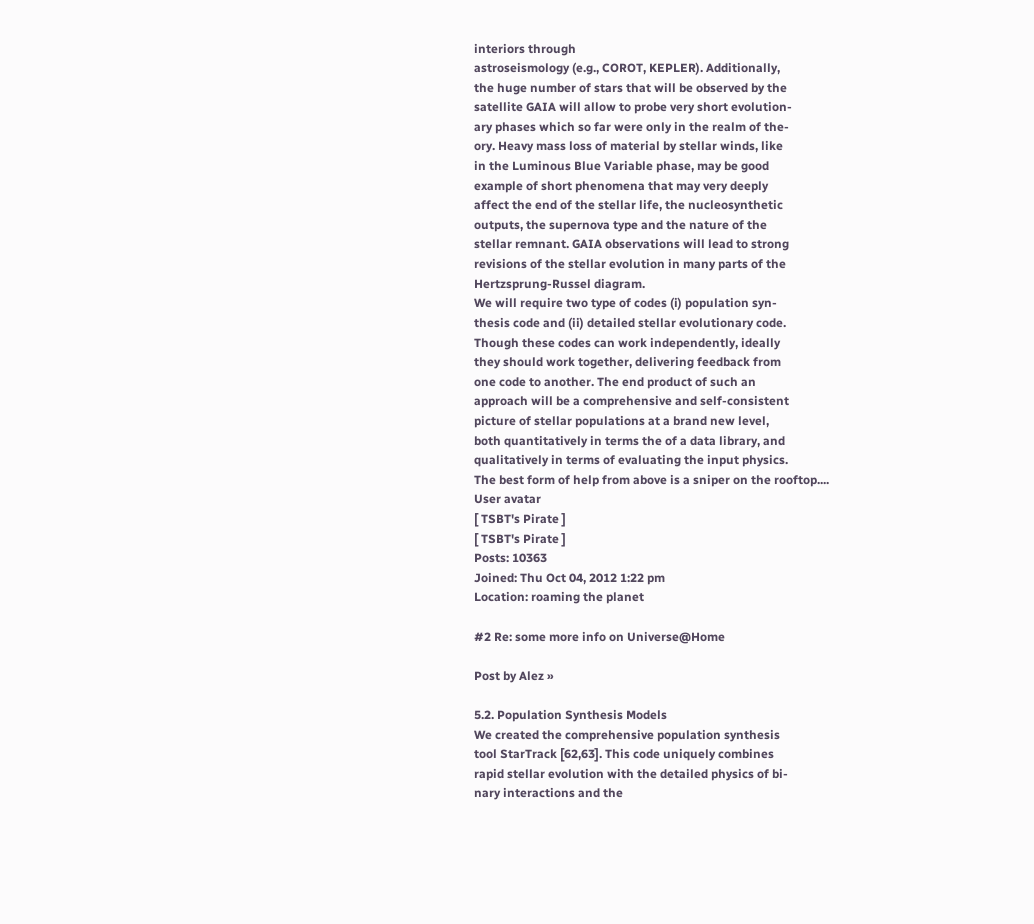interiors through
astroseismology (e.g., COROT, KEPLER). Additionally,
the huge number of stars that will be observed by the
satellite GAIA will allow to probe very short evolution-
ary phases which so far were only in the realm of the-
ory. Heavy mass loss of material by stellar winds, like
in the Luminous Blue Variable phase, may be good
example of short phenomena that may very deeply
affect the end of the stellar life, the nucleosynthetic
outputs, the supernova type and the nature of the
stellar remnant. GAIA observations will lead to strong
revisions of the stellar evolution in many parts of the
Hertzsprung-Russel diagram.
We will require two type of codes (i) population syn-
thesis code and (ii) detailed stellar evolutionary code.
Though these codes can work independently, ideally
they should work together, delivering feedback from
one code to another. The end product of such an
approach will be a comprehensive and self-consistent
picture of stellar populations at a brand new level,
both quantitatively in terms the of a data library, and
qualitatively in terms of evaluating the input physics.
The best form of help from above is a sniper on the rooftop....
User avatar
[ TSBT's Pirate ]
[ TSBT's Pirate ]
Posts: 10363
Joined: Thu Oct 04, 2012 1:22 pm
Location: roaming the planet

#2 Re: some more info on Universe@Home

Post by Alez »

5.2. Population Synthesis Models
We created the comprehensive population synthesis
tool StarTrack [62,63]. This code uniquely combines
rapid stellar evolution with the detailed physics of bi-
nary interactions and the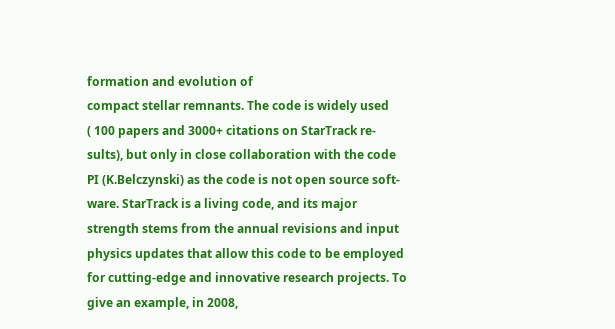formation and evolution of
compact stellar remnants. The code is widely used
( 100 papers and 3000+ citations on StarTrack re-
sults), but only in close collaboration with the code
PI (K.Belczynski) as the code is not open source soft-
ware. StarTrack is a living code, and its major
strength stems from the annual revisions and input
physics updates that allow this code to be employed
for cutting-edge and innovative research projects. To
give an example, in 2008,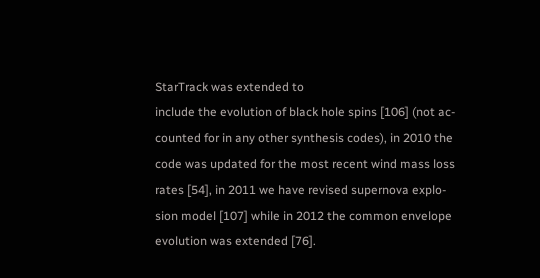StarTrack was extended to
include the evolution of black hole spins [106] (not ac-
counted for in any other synthesis codes), in 2010 the
code was updated for the most recent wind mass loss
rates [54], in 2011 we have revised supernova explo-
sion model [107] while in 2012 the common envelope
evolution was extended [76].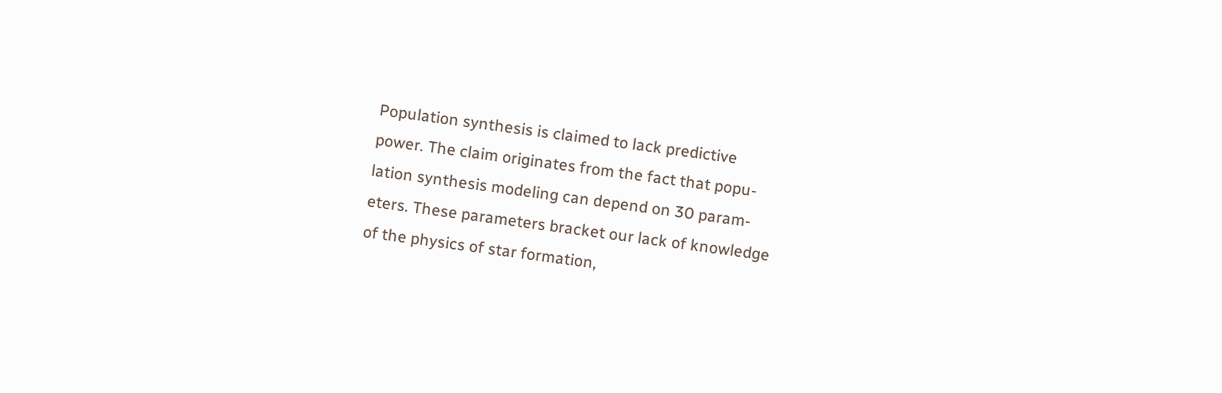Population synthesis is claimed to lack predictive
power. The claim originates from the fact that popu-
lation synthesis modeling can depend on 30 param-
eters. These parameters bracket our lack of knowledge
of the physics of star formation,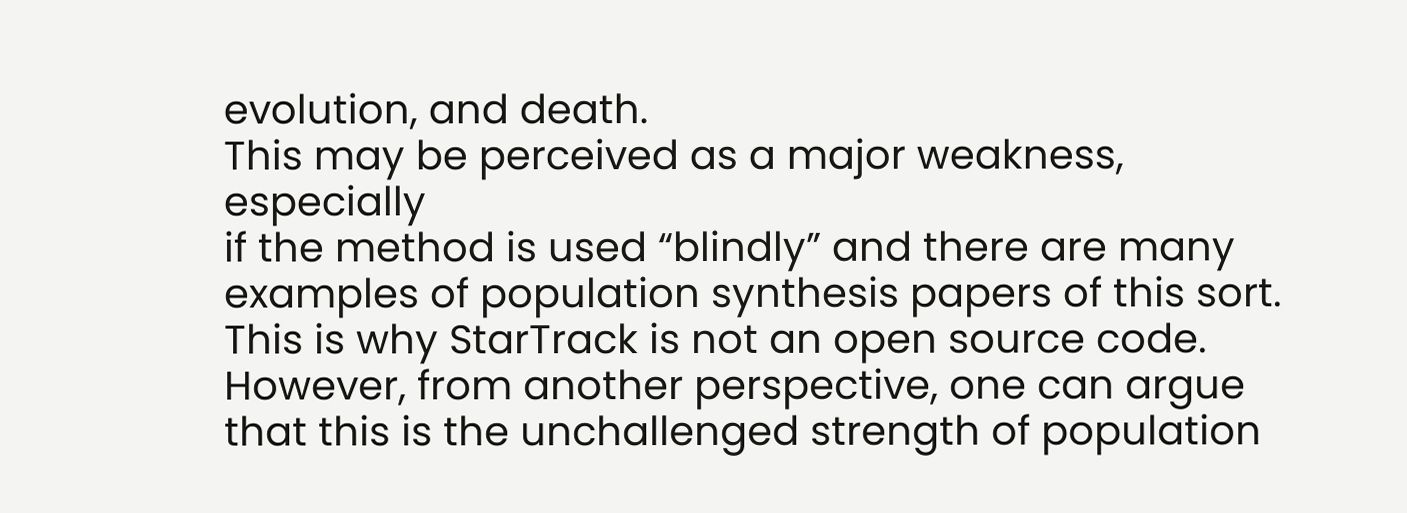evolution, and death.
This may be perceived as a major weakness, especially
if the method is used “blindly” and there are many
examples of population synthesis papers of this sort.
This is why StarTrack is not an open source code.
However, from another perspective, one can argue
that this is the unchallenged strength of population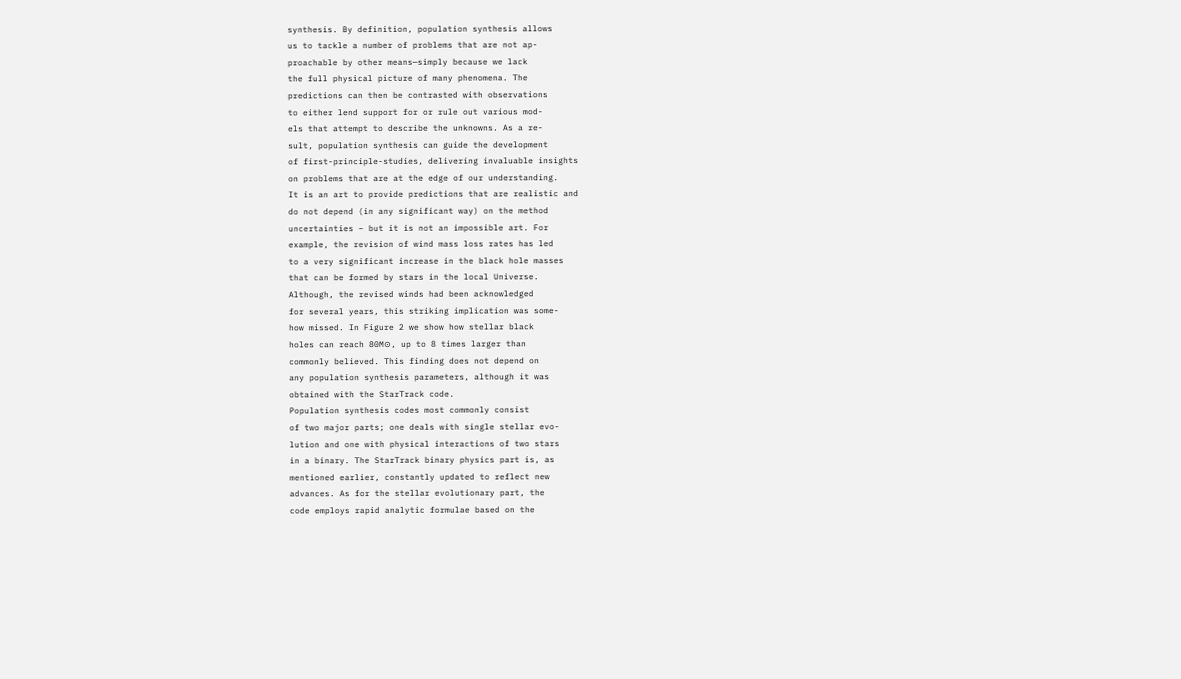synthesis. By definition, population synthesis allows
us to tackle a number of problems that are not ap-
proachable by other means—simply because we lack
the full physical picture of many phenomena. The
predictions can then be contrasted with observations
to either lend support for or rule out various mod-
els that attempt to describe the unknowns. As a re-
sult, population synthesis can guide the development
of first-principle-studies, delivering invaluable insights
on problems that are at the edge of our understanding.
It is an art to provide predictions that are realistic and
do not depend (in any significant way) on the method
uncertainties – but it is not an impossible art. For
example, the revision of wind mass loss rates has led
to a very significant increase in the black hole masses
that can be formed by stars in the local Universe.
Although, the revised winds had been acknowledged
for several years, this striking implication was some-
how missed. In Figure 2 we show how stellar black
holes can reach 80M⊙, up to 8 times larger than
commonly believed. This finding does not depend on
any population synthesis parameters, although it was
obtained with the StarTrack code.
Population synthesis codes most commonly consist
of two major parts; one deals with single stellar evo-
lution and one with physical interactions of two stars
in a binary. The StarTrack binary physics part is, as
mentioned earlier, constantly updated to reflect new
advances. As for the stellar evolutionary part, the
code employs rapid analytic formulae based on the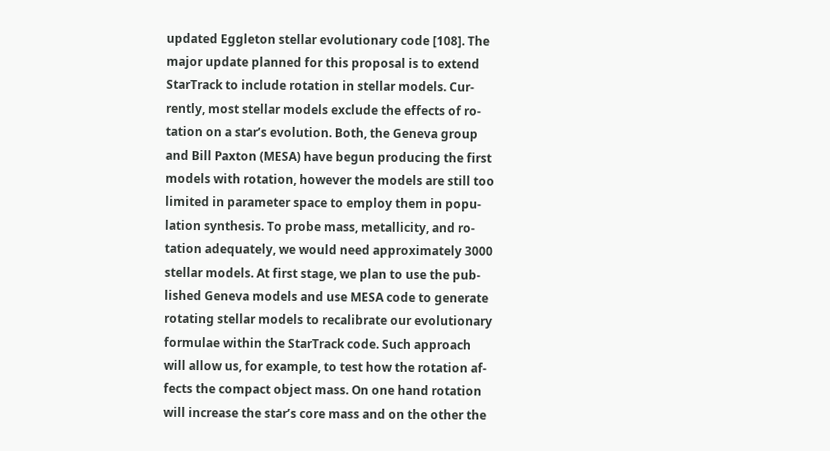updated Eggleton stellar evolutionary code [108]. The
major update planned for this proposal is to extend
StarTrack to include rotation in stellar models. Cur-
rently, most stellar models exclude the effects of ro-
tation on a star’s evolution. Both, the Geneva group
and Bill Paxton (MESA) have begun producing the first
models with rotation, however the models are still too
limited in parameter space to employ them in popu-
lation synthesis. To probe mass, metallicity, and ro-
tation adequately, we would need approximately 3000
stellar models. At first stage, we plan to use the pub-
lished Geneva models and use MESA code to generate
rotating stellar models to recalibrate our evolutionary
formulae within the StarTrack code. Such approach
will allow us, for example, to test how the rotation af-
fects the compact object mass. On one hand rotation
will increase the star’s core mass and on the other the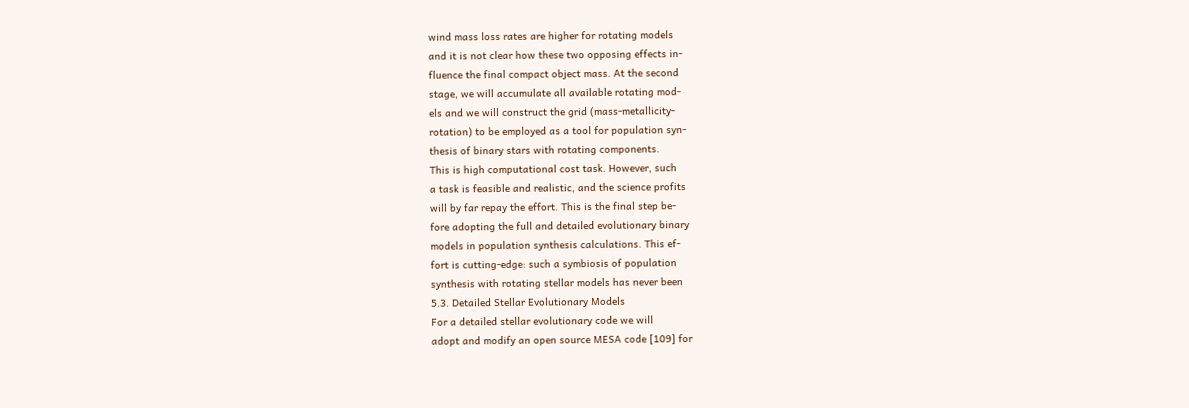wind mass loss rates are higher for rotating models
and it is not clear how these two opposing effects in-
fluence the final compact object mass. At the second
stage, we will accumulate all available rotating mod-
els and we will construct the grid (mass-metallicity-
rotation) to be employed as a tool for population syn-
thesis of binary stars with rotating components.
This is high computational cost task. However, such
a task is feasible and realistic, and the science profits
will by far repay the effort. This is the final step be-
fore adopting the full and detailed evolutionary binary
models in population synthesis calculations. This ef-
fort is cutting-edge: such a symbiosis of population
synthesis with rotating stellar models has never been
5.3. Detailed Stellar Evolutionary Models
For a detailed stellar evolutionary code we will
adopt and modify an open source MESA code [109] for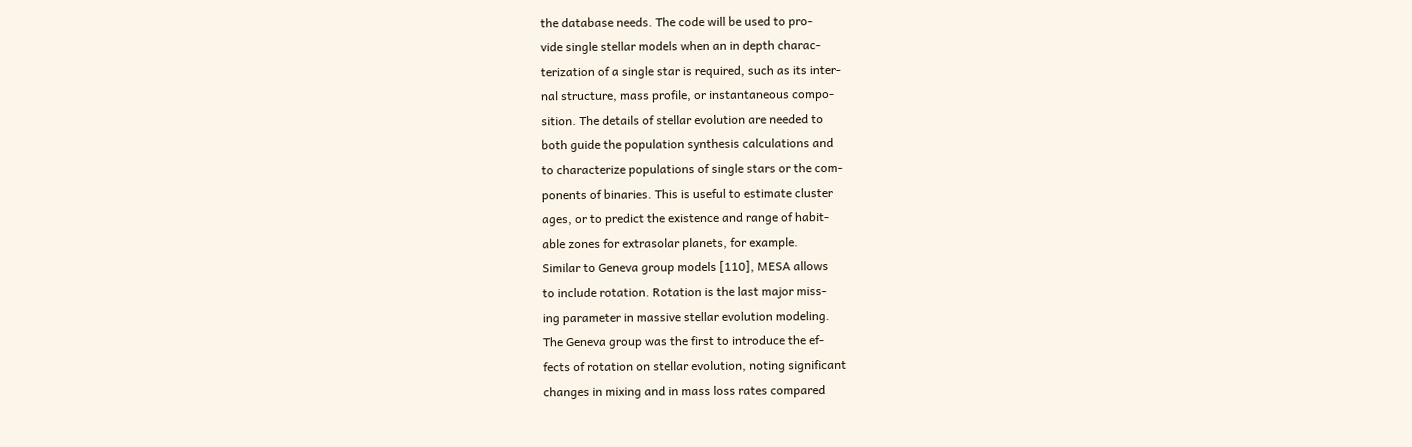the database needs. The code will be used to pro-
vide single stellar models when an in depth charac-
terization of a single star is required, such as its inter-
nal structure, mass profile, or instantaneous compo-
sition. The details of stellar evolution are needed to
both guide the population synthesis calculations and
to characterize populations of single stars or the com-
ponents of binaries. This is useful to estimate cluster
ages, or to predict the existence and range of habit-
able zones for extrasolar planets, for example.
Similar to Geneva group models [110], MESA allows
to include rotation. Rotation is the last major miss-
ing parameter in massive stellar evolution modeling.
The Geneva group was the first to introduce the ef-
fects of rotation on stellar evolution, noting significant
changes in mixing and in mass loss rates compared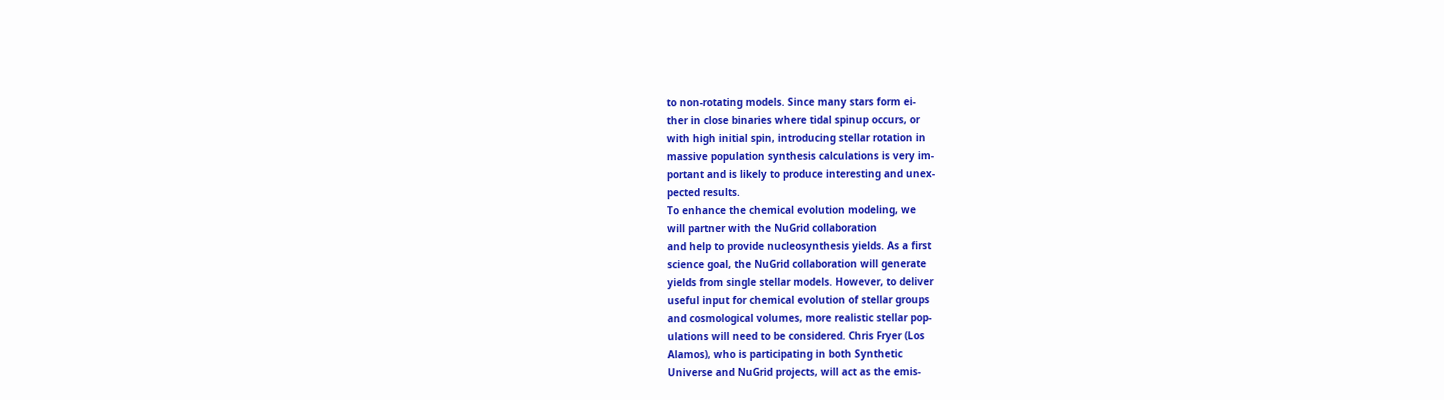to non-rotating models. Since many stars form ei-
ther in close binaries where tidal spinup occurs, or
with high initial spin, introducing stellar rotation in
massive population synthesis calculations is very im-
portant and is likely to produce interesting and unex-
pected results.
To enhance the chemical evolution modeling, we
will partner with the NuGrid collaboration
and help to provide nucleosynthesis yields. As a first
science goal, the NuGrid collaboration will generate
yields from single stellar models. However, to deliver
useful input for chemical evolution of stellar groups
and cosmological volumes, more realistic stellar pop-
ulations will need to be considered. Chris Fryer (Los
Alamos), who is participating in both Synthetic
Universe and NuGrid projects, will act as the emis-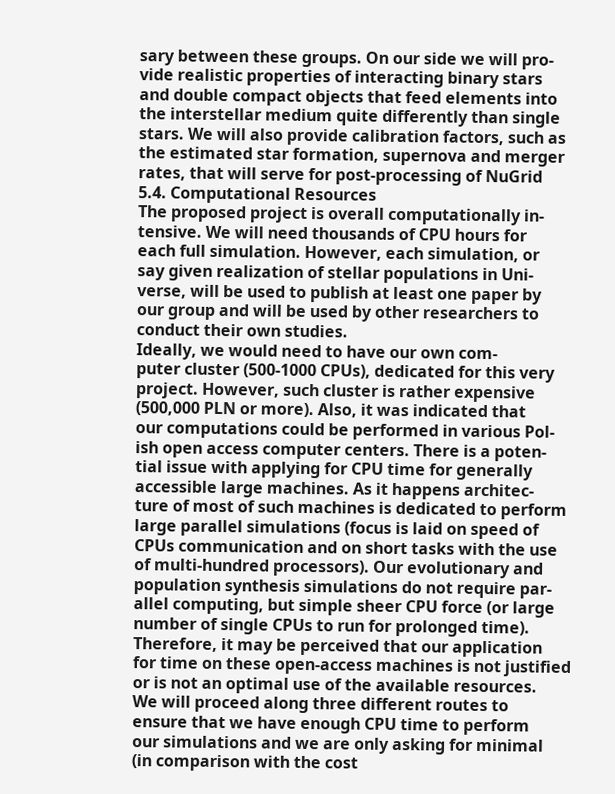sary between these groups. On our side we will pro-
vide realistic properties of interacting binary stars
and double compact objects that feed elements into
the interstellar medium quite differently than single
stars. We will also provide calibration factors, such as
the estimated star formation, supernova and merger
rates, that will serve for post-processing of NuGrid
5.4. Computational Resources
The proposed project is overall computationally in-
tensive. We will need thousands of CPU hours for
each full simulation. However, each simulation, or
say given realization of stellar populations in Uni-
verse, will be used to publish at least one paper by
our group and will be used by other researchers to
conduct their own studies.
Ideally, we would need to have our own com-
puter cluster (500-1000 CPUs), dedicated for this very
project. However, such cluster is rather expensive
(500,000 PLN or more). Also, it was indicated that
our computations could be performed in various Pol-
ish open access computer centers. There is a poten-
tial issue with applying for CPU time for generally
accessible large machines. As it happens architec-
ture of most of such machines is dedicated to perform
large parallel simulations (focus is laid on speed of
CPUs communication and on short tasks with the use
of multi-hundred processors). Our evolutionary and
population synthesis simulations do not require par-
allel computing, but simple sheer CPU force (or large
number of single CPUs to run for prolonged time).
Therefore, it may be perceived that our application
for time on these open-access machines is not justified
or is not an optimal use of the available resources.
We will proceed along three different routes to
ensure that we have enough CPU time to perform
our simulations and we are only asking for minimal
(in comparison with the cost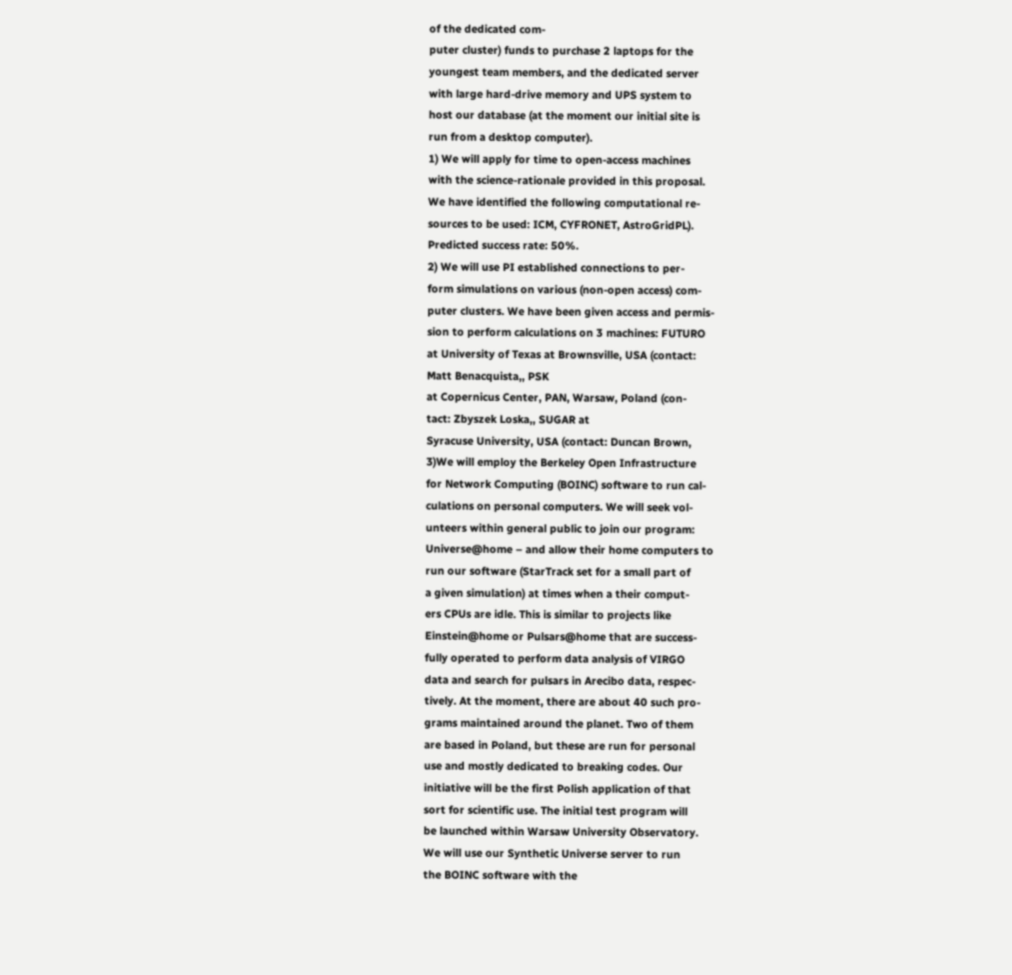of the dedicated com-
puter cluster) funds to purchase 2 laptops for the
youngest team members, and the dedicated server
with large hard-drive memory and UPS system to
host our database (at the moment our initial site is
run from a desktop computer).
1) We will apply for time to open-access machines
with the science-rationale provided in this proposal.
We have identified the following computational re-
sources to be used: ICM, CYFRONET, AstroGridPL).
Predicted success rate: 50%.
2) We will use PI established connections to per-
form simulations on various (non-open access) com-
puter clusters. We have been given access and permis-
sion to perform calculations on 3 machines: FUTURO
at University of Texas at Brownsville, USA (contact:
Matt Benacquista,, PSK
at Copernicus Center, PAN, Warsaw, Poland (con-
tact: Zbyszek Loska,, SUGAR at
Syracuse University, USA (contact: Duncan Brown,
3)We will employ the Berkeley Open Infrastructure
for Network Computing (BOINC) software to run cal-
culations on personal computers. We will seek vol-
unteers within general public to join our program:
Universe@home – and allow their home computers to
run our software (StarTrack set for a small part of
a given simulation) at times when a their comput-
ers CPUs are idle. This is similar to projects like
Einstein@home or Pulsars@home that are success-
fully operated to perform data analysis of VIRGO
data and search for pulsars in Arecibo data, respec-
tively. At the moment, there are about 40 such pro-
grams maintained around the planet. Two of them
are based in Poland, but these are run for personal
use and mostly dedicated to breaking codes. Our
initiative will be the first Polish application of that
sort for scientific use. The initial test program will
be launched within Warsaw University Observatory.
We will use our Synthetic Universe server to run
the BOINC software with the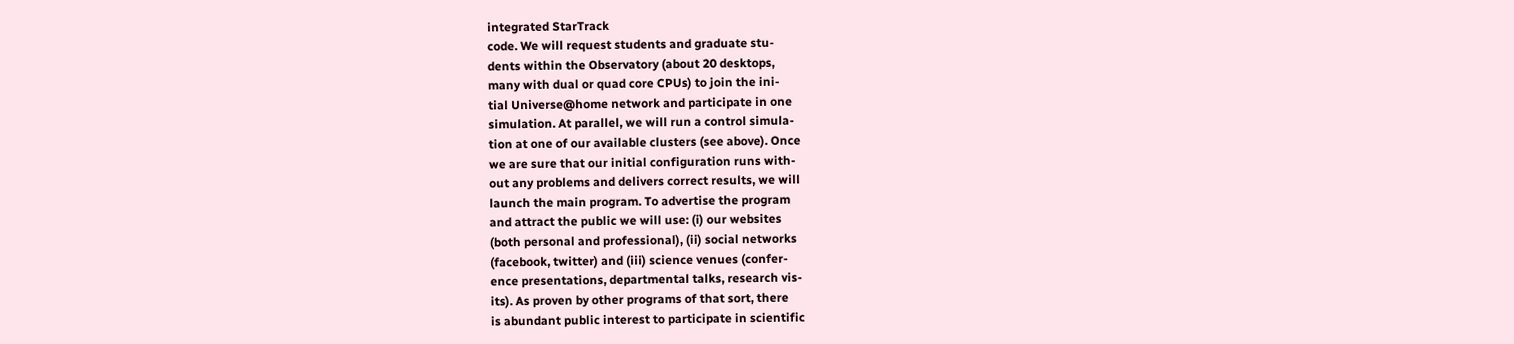integrated StarTrack
code. We will request students and graduate stu-
dents within the Observatory (about 20 desktops,
many with dual or quad core CPUs) to join the ini-
tial Universe@home network and participate in one
simulation. At parallel, we will run a control simula-
tion at one of our available clusters (see above). Once
we are sure that our initial configuration runs with-
out any problems and delivers correct results, we will
launch the main program. To advertise the program
and attract the public we will use: (i) our websites
(both personal and professional), (ii) social networks
(facebook, twitter) and (iii) science venues (confer-
ence presentations, departmental talks, research vis-
its). As proven by other programs of that sort, there
is abundant public interest to participate in scientific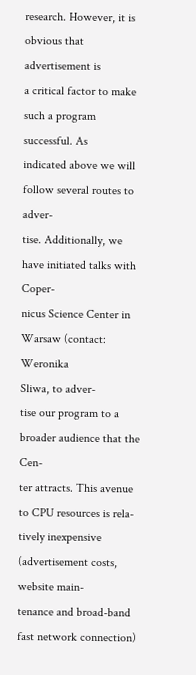research. However, it is obvious that advertisement is
a critical factor to make such a program successful. As
indicated above we will follow several routes to adver-
tise. Additionally, we have initiated talks with Coper-
nicus Science Center in Warsaw (contact: Weronika
Sliwa, to adver-
tise our program to a broader audience that the Cen-
ter attracts. This avenue to CPU resources is rela-
tively inexpensive (advertisement costs, website main-
tenance and broad-band fast network connection)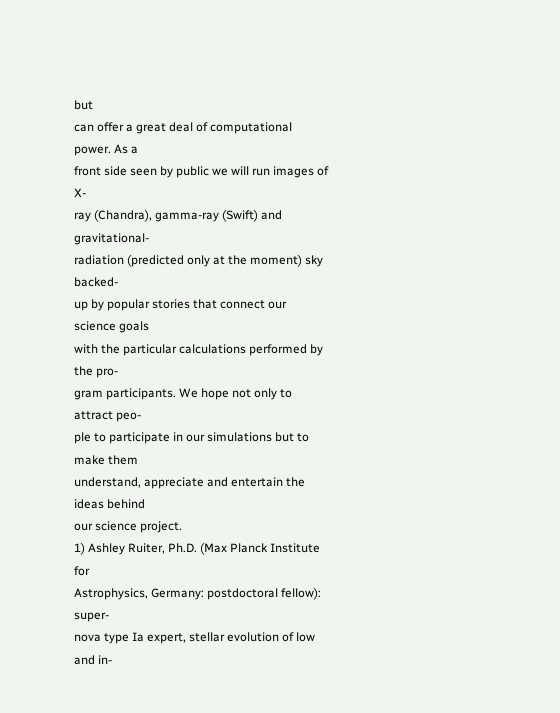but
can offer a great deal of computational power. As a
front side seen by public we will run images of X-
ray (Chandra), gamma-ray (Swift) and gravitational-
radiation (predicted only at the moment) sky backed-
up by popular stories that connect our science goals
with the particular calculations performed by the pro-
gram participants. We hope not only to attract peo-
ple to participate in our simulations but to make them
understand, appreciate and entertain the ideas behind
our science project.
1) Ashley Ruiter, Ph.D. (Max Planck Institute for
Astrophysics, Germany: postdoctoral fellow): super-
nova type Ia expert, stellar evolution of low and in-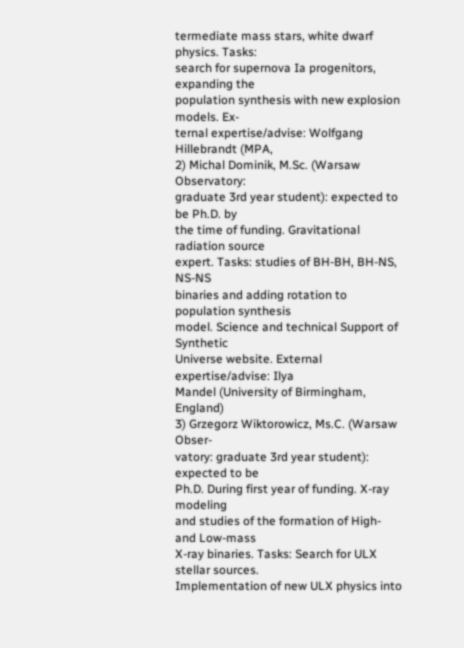termediate mass stars, white dwarf physics. Tasks:
search for supernova Ia progenitors, expanding the
population synthesis with new explosion models. Ex-
ternal expertise/advise: Wolfgang Hillebrandt (MPA,
2) Michal Dominik, M.Sc. (Warsaw Observatory:
graduate 3rd year student): expected to be Ph.D. by
the time of funding. Gravitational radiation source
expert. Tasks: studies of BH-BH, BH-NS, NS-NS
binaries and adding rotation to population synthesis
model. Science and technical Support of Synthetic
Universe website. External expertise/advise: Ilya
Mandel (University of Birmingham, England)
3) Grzegorz Wiktorowicz, Ms.C. (Warsaw Obser-
vatory: graduate 3rd year student): expected to be
Ph.D. During first year of funding. X-ray modeling
and studies of the formation of High- and Low-mass
X-ray binaries. Tasks: Search for ULX stellar sources.
Implementation of new ULX physics into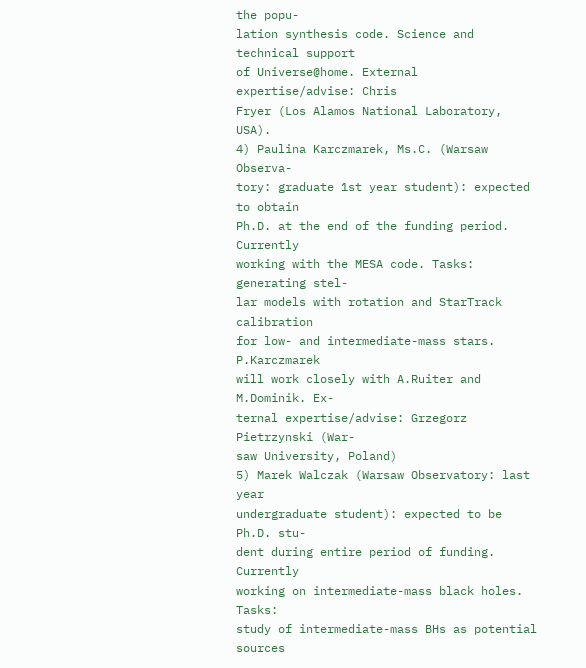the popu-
lation synthesis code. Science and technical support
of Universe@home. External expertise/advise: Chris
Fryer (Los Alamos National Laboratory, USA).
4) Paulina Karczmarek, Ms.C. (Warsaw Observa-
tory: graduate 1st year student): expected to obtain
Ph.D. at the end of the funding period. Currently
working with the MESA code. Tasks: generating stel-
lar models with rotation and StarTrack calibration
for low- and intermediate-mass stars. P.Karczmarek
will work closely with A.Ruiter and M.Dominik. Ex-
ternal expertise/advise: Grzegorz Pietrzynski (War-
saw University, Poland)
5) Marek Walczak (Warsaw Observatory: last year
undergraduate student): expected to be Ph.D. stu-
dent during entire period of funding. Currently
working on intermediate-mass black holes. Tasks:
study of intermediate-mass BHs as potential sources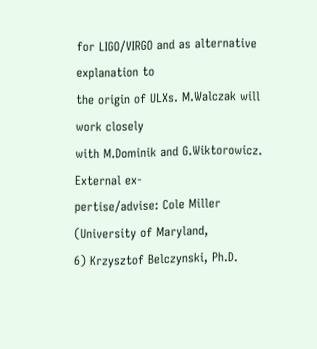for LIGO/VIRGO and as alternative explanation to
the origin of ULXs. M.Walczak will work closely
with M.Dominik and G.Wiktorowicz. External ex-
pertise/advise: Cole Miller (University of Maryland,
6) Krzysztof Belczynski, Ph.D.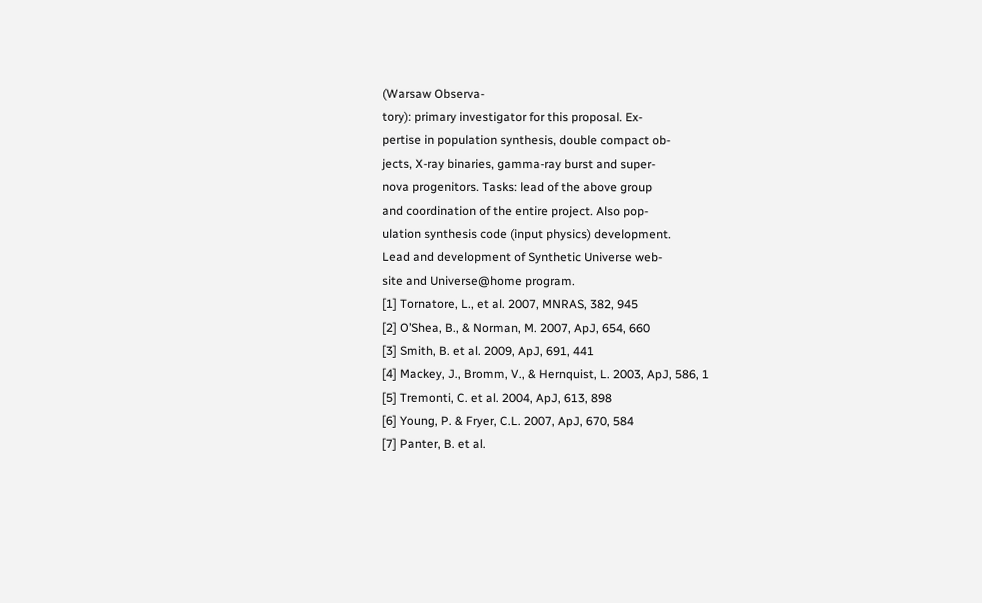(Warsaw Observa-
tory): primary investigator for this proposal. Ex-
pertise in population synthesis, double compact ob-
jects, X-ray binaries, gamma-ray burst and super-
nova progenitors. Tasks: lead of the above group
and coordination of the entire project. Also pop-
ulation synthesis code (input physics) development.
Lead and development of Synthetic Universe web-
site and Universe@home program.
[1] Tornatore, L., et al. 2007, MNRAS, 382, 945
[2] O’Shea, B., & Norman, M. 2007, ApJ, 654, 660
[3] Smith, B. et al. 2009, ApJ, 691, 441
[4] Mackey, J., Bromm, V., & Hernquist, L. 2003, ApJ, 586, 1
[5] Tremonti, C. et al. 2004, ApJ, 613, 898
[6] Young, P. & Fryer, C.L. 2007, ApJ, 670, 584
[7] Panter, B. et al.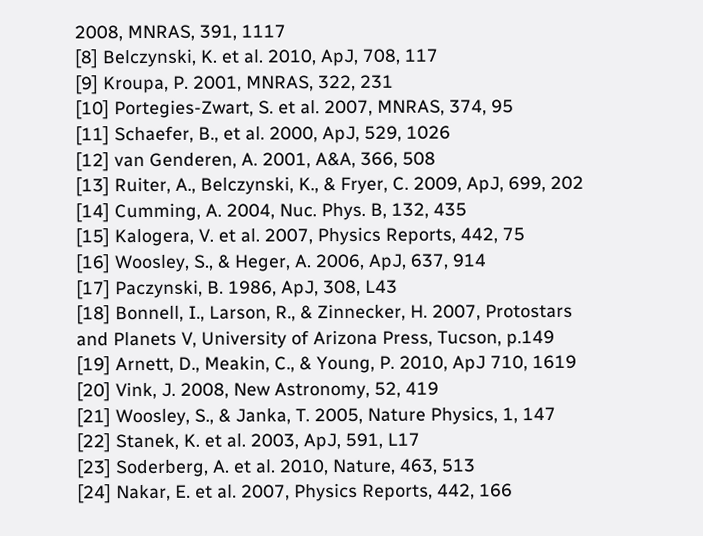2008, MNRAS, 391, 1117
[8] Belczynski, K. et al. 2010, ApJ, 708, 117
[9] Kroupa, P. 2001, MNRAS, 322, 231
[10] Portegies-Zwart, S. et al. 2007, MNRAS, 374, 95
[11] Schaefer, B., et al. 2000, ApJ, 529, 1026
[12] van Genderen, A. 2001, A&A, 366, 508
[13] Ruiter, A., Belczynski, K., & Fryer, C. 2009, ApJ, 699, 202
[14] Cumming, A. 2004, Nuc. Phys. B, 132, 435
[15] Kalogera, V. et al. 2007, Physics Reports, 442, 75
[16] Woosley, S., & Heger, A. 2006, ApJ, 637, 914
[17] Paczynski, B. 1986, ApJ, 308, L43
[18] Bonnell, I., Larson, R., & Zinnecker, H. 2007, Protostars
and Planets V, University of Arizona Press, Tucson, p.149
[19] Arnett, D., Meakin, C., & Young, P. 2010, ApJ 710, 1619
[20] Vink, J. 2008, New Astronomy, 52, 419
[21] Woosley, S., & Janka, T. 2005, Nature Physics, 1, 147
[22] Stanek, K. et al. 2003, ApJ, 591, L17
[23] Soderberg, A. et al. 2010, Nature, 463, 513
[24] Nakar, E. et al. 2007, Physics Reports, 442, 166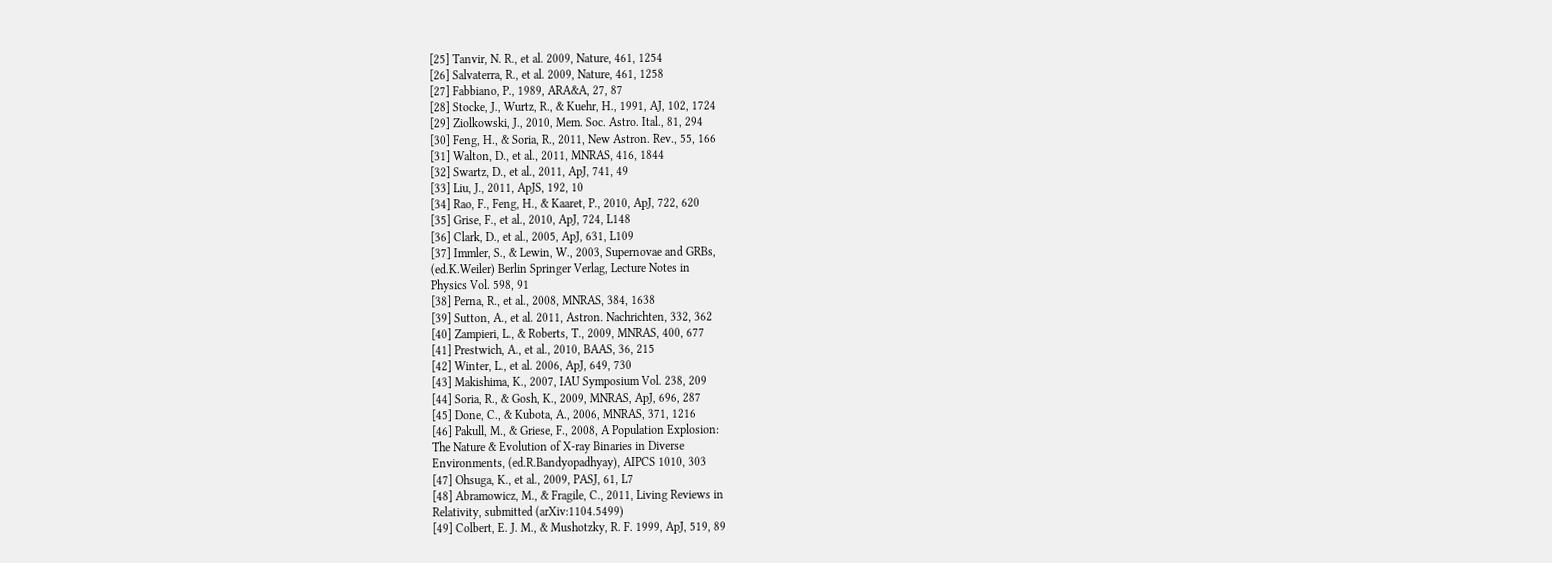[25] Tanvir, N. R., et al. 2009, Nature, 461, 1254
[26] Salvaterra, R., et al. 2009, Nature, 461, 1258
[27] Fabbiano, P., 1989, ARA&A, 27, 87
[28] Stocke, J., Wurtz, R., & Kuehr, H., 1991, AJ, 102, 1724
[29] Ziolkowski, J., 2010, Mem. Soc. Astro. Ital., 81, 294
[30] Feng, H., & Soria, R., 2011, New Astron. Rev., 55, 166
[31] Walton, D., et al., 2011, MNRAS, 416, 1844
[32] Swartz, D., et al., 2011, ApJ, 741, 49
[33] Liu, J., 2011, ApJS, 192, 10
[34] Rao, F., Feng, H., & Kaaret, P., 2010, ApJ, 722, 620
[35] Grise, F., et al., 2010, ApJ, 724, L148
[36] Clark, D., et al., 2005, ApJ, 631, L109
[37] Immler, S., & Lewin, W., 2003, Supernovae and GRBs,
(ed.K.Weiler) Berlin Springer Verlag, Lecture Notes in
Physics Vol. 598, 91
[38] Perna, R., et al., 2008, MNRAS, 384, 1638
[39] Sutton, A., et al. 2011, Astron. Nachrichten, 332, 362
[40] Zampieri, L., & Roberts, T., 2009, MNRAS, 400, 677
[41] Prestwich, A., et al., 2010, BAAS, 36, 215
[42] Winter, L., et al. 2006, ApJ, 649, 730
[43] Makishima, K., 2007, IAU Symposium Vol. 238, 209
[44] Soria, R., & Gosh, K., 2009, MNRAS, ApJ, 696, 287
[45] Done, C., & Kubota, A., 2006, MNRAS, 371, 1216
[46] Pakull, M., & Griese, F., 2008, A Population Explosion:
The Nature & Evolution of X-ray Binaries in Diverse
Environments, (ed.R.Bandyopadhyay), AIPCS 1010, 303
[47] Ohsuga, K., et al., 2009, PASJ, 61, L7
[48] Abramowicz, M., & Fragile, C., 2011, Living Reviews in
Relativity, submitted (arXiv:1104.5499)
[49] Colbert, E. J. M., & Mushotzky, R. F. 1999, ApJ, 519, 89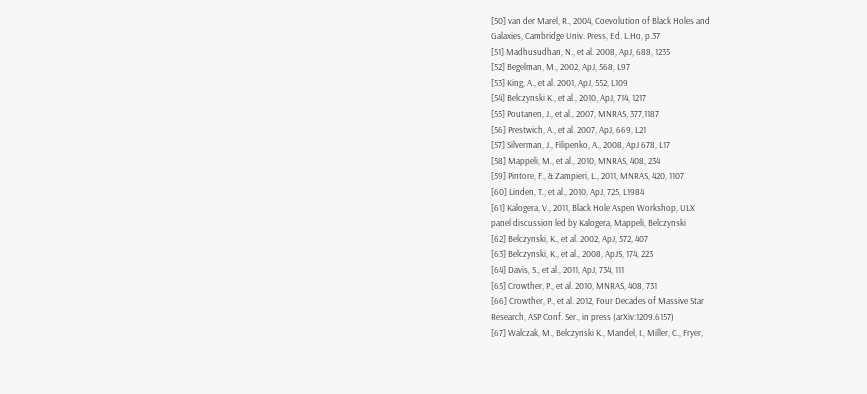[50] van der Marel, R., 2004, Coevolution of Black Holes and
Galaxies, Cambridge Univ. Press, Ed. L.Ho, p.37
[51] Madhusudhan, N., et al. 2008, ApJ, 688, 1235
[52] Begelman, M., 2002, ApJ, 568, L97
[53] King, A., et al. 2001, ApJ, 552, L109
[54] Belczynski K., et al., 2010, ApJ, 714, 1217
[55] Poutanen, J., et al., 2007, MNRAS, 377,1187
[56] Prestwich, A., et al. 2007, ApJ, 669, L21
[57] Silverman, J., Filipenko, A., 2008, ApJ 678, L17
[58] Mappeli, M., et al., 2010, MNRAS, 408, 234
[59] Pintore, F., & Zampieri, L., 2011, MNRAS, 420, 1107
[60] Linden, T., et al., 2010, ApJ, 725, L1984
[61] Kalogera, V., 2011, Black Hole Aspen Workshop, ULX
panel discussion led by Kalogera, Mappeli, Belczynski
[62] Belczynski, K., et al. 2002, ApJ, 572, 407
[63] Belczynski, K., et al., 2008, ApJS, 174, 223
[64] Davis, S., et al., 2011, ApJ, 734, 111
[65] Crowther, P., et al. 2010, MNRAS, 408, 731
[66] Crowther, P., et al. 2012, Four Decades of Massive Star
Research, ASP Conf. Ser., in press (arXiv:1209.6157)
[67] Walczak, M., Belczynski K., Mandel, I., Miller, C., Fryer,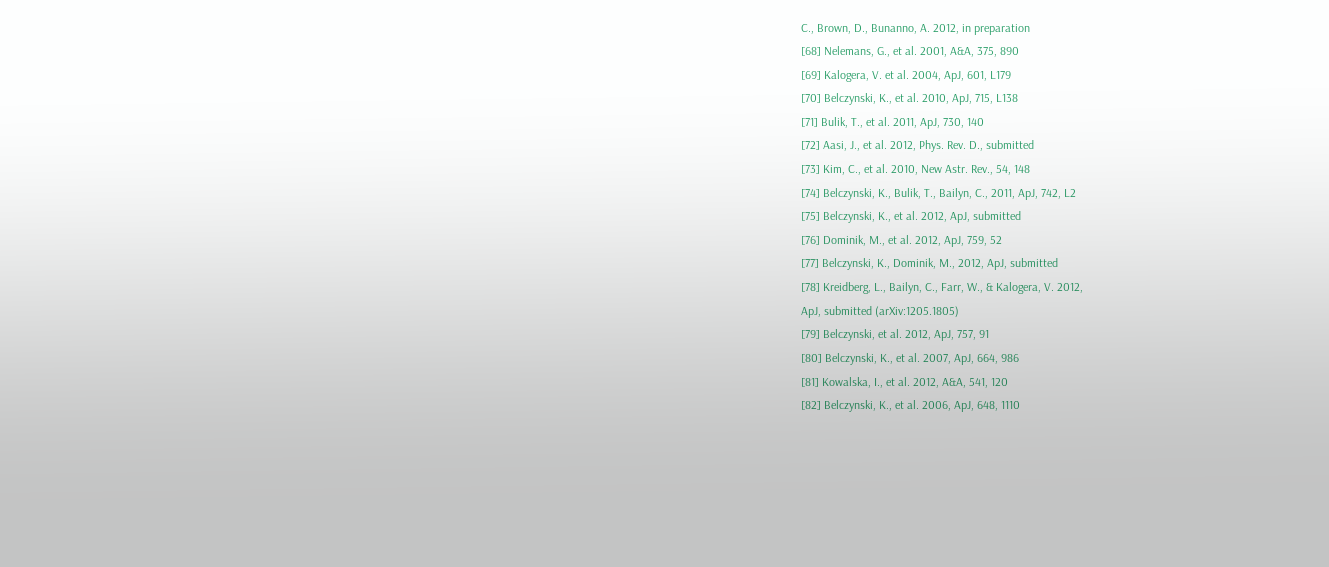C., Brown, D., Bunanno, A. 2012, in preparation
[68] Nelemans, G., et al. 2001, A&A, 375, 890
[69] Kalogera, V. et al. 2004, ApJ, 601, L179
[70] Belczynski, K., et al. 2010, ApJ, 715, L138
[71] Bulik, T., et al. 2011, ApJ, 730, 140
[72] Aasi, J., et al. 2012, Phys. Rev. D., submitted
[73] Kim, C., et al. 2010, New Astr. Rev., 54, 148
[74] Belczynski, K., Bulik, T., Bailyn, C., 2011, ApJ, 742, L2
[75] Belczynski, K., et al. 2012, ApJ, submitted
[76] Dominik, M., et al. 2012, ApJ, 759, 52
[77] Belczynski, K., Dominik, M., 2012, ApJ, submitted
[78] Kreidberg, L., Bailyn, C., Farr, W., & Kalogera, V. 2012,
ApJ, submitted (arXiv:1205.1805)
[79] Belczynski, et al. 2012, ApJ, 757, 91
[80] Belczynski, K., et al. 2007, ApJ, 664, 986
[81] Kowalska, I., et al. 2012, A&A, 541, 120
[82] Belczynski, K., et al. 2006, ApJ, 648, 1110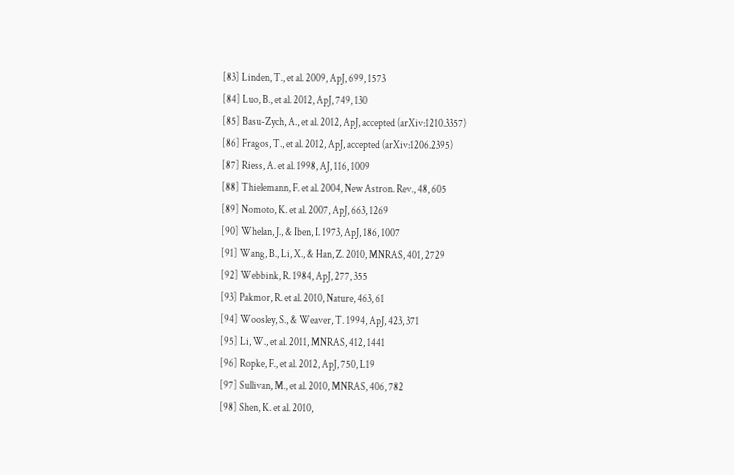[83] Linden, T., et al. 2009, ApJ, 699, 1573
[84] Luo, B., et al. 2012, ApJ, 749, 130
[85] Basu-Zych, A., et al. 2012, ApJ, accepted (arXiv:1210.3357)
[86] Fragos, T., et al. 2012, ApJ, accepted (arXiv:1206.2395)
[87] Riess, A. et al. 1998, AJ, 116, 1009
[88] Thielemann, F. et al. 2004, New Astron. Rev., 48, 605
[89] Nomoto, K. et al. 2007, ApJ, 663, 1269
[90] Whelan, J., & Iben, I. 1973, ApJ, 186, 1007
[91] Wang, B., Li, X., & Han, Z. 2010, MNRAS, 401, 2729
[92] Webbink, R. 1984, ApJ, 277, 355
[93] Pakmor, R. et al. 2010, Nature, 463, 61
[94] Woosley, S., & Weaver, T. 1994, ApJ, 423, 371
[95] Li, W., et al. 2011, MNRAS, 412, 1441
[96] Ropke, F., et al. 2012, ApJ, 750, L19
[97] Sullivan, M., et al. 2010, MNRAS, 406, 782
[98] Shen, K. et al. 2010,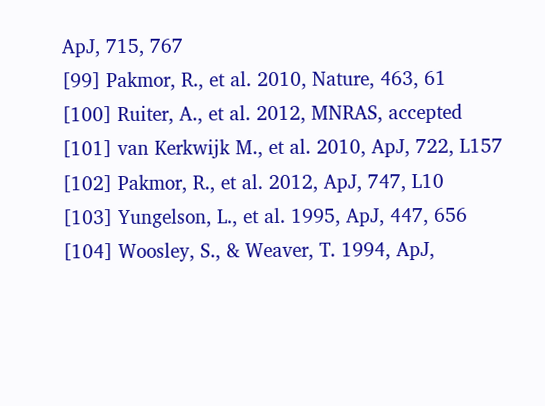ApJ, 715, 767
[99] Pakmor, R., et al. 2010, Nature, 463, 61
[100] Ruiter, A., et al. 2012, MNRAS, accepted
[101] van Kerkwijk M., et al. 2010, ApJ, 722, L157
[102] Pakmor, R., et al. 2012, ApJ, 747, L10
[103] Yungelson, L., et al. 1995, ApJ, 447, 656
[104] Woosley, S., & Weaver, T. 1994, ApJ,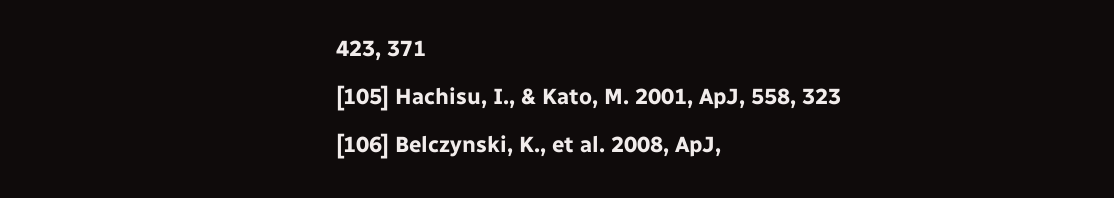423, 371
[105] Hachisu, I., & Kato, M. 2001, ApJ, 558, 323
[106] Belczynski, K., et al. 2008, ApJ,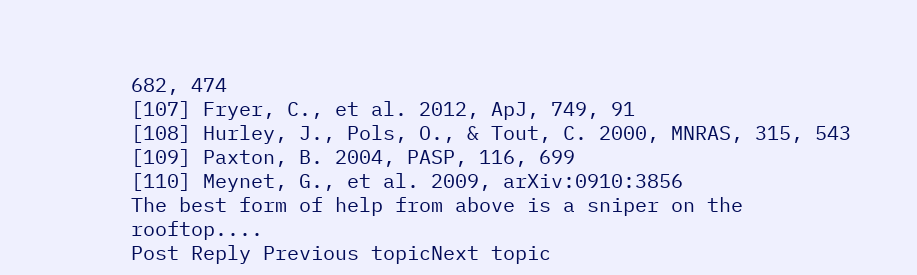682, 474
[107] Fryer, C., et al. 2012, ApJ, 749, 91
[108] Hurley, J., Pols, O., & Tout, C. 2000, MNRAS, 315, 543
[109] Paxton, B. 2004, PASP, 116, 699
[110] Meynet, G., et al. 2009, arXiv:0910:3856
The best form of help from above is a sniper on the rooftop....
Post Reply Previous topicNext topic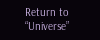Return to “Universe”